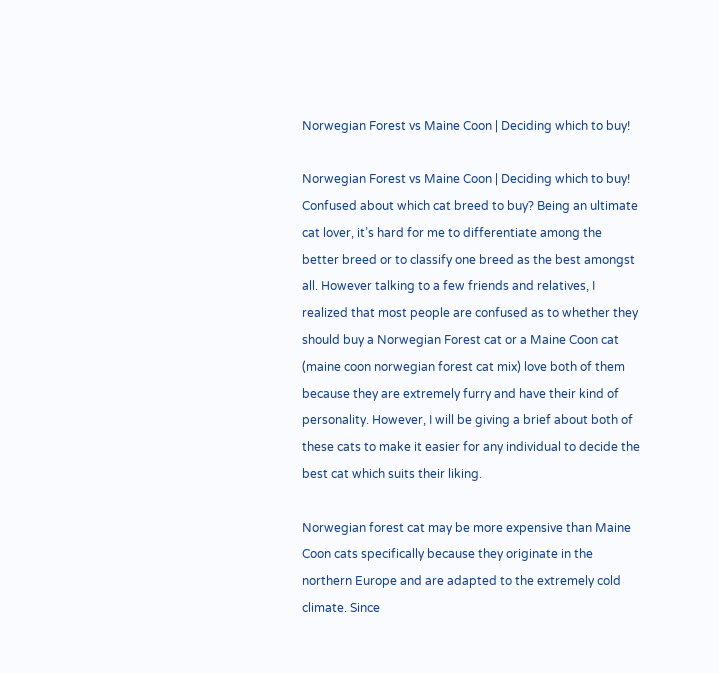Norwegian Forest vs Maine Coon | Deciding which to buy!

Norwegian Forest vs Maine Coon | Deciding which to buy! Confused about which cat breed to buy? Being an ultimate cat lover, it’s hard for me to differentiate among the better breed or to classify one breed as the best amongst all. However talking to a few friends and relatives, I realized that most people are confused as to whether they should buy a Norwegian Forest cat or a Maine Coon cat (maine coon norwegian forest cat mix) love both of them because they are extremely furry and have their kind of personality. However, I will be giving a brief about both of these cats to make it easier for any individual to decide the best cat which suits their liking.

Norwegian forest cat may be more expensive than Maine Coon cats specifically because they originate in the northern Europe and are adapted to the extremely cold climate. Since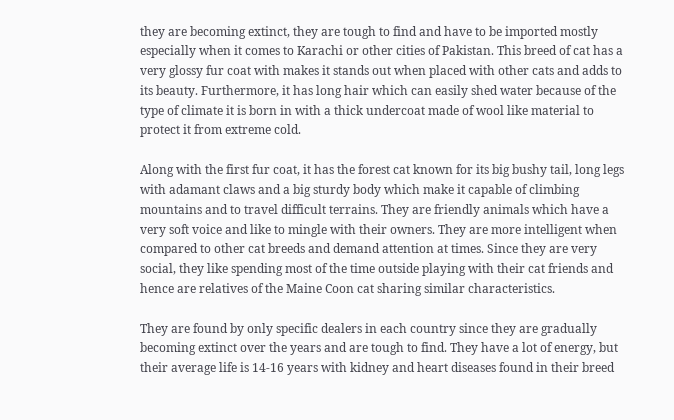they are becoming extinct, they are tough to find and have to be imported mostly especially when it comes to Karachi or other cities of Pakistan. This breed of cat has a very glossy fur coat with makes it stands out when placed with other cats and adds to its beauty. Furthermore, it has long hair which can easily shed water because of the type of climate it is born in with a thick undercoat made of wool like material to protect it from extreme cold.

Along with the first fur coat, it has the forest cat known for its big bushy tail, long legs with adamant claws and a big sturdy body which make it capable of climbing mountains and to travel difficult terrains. They are friendly animals which have a very soft voice and like to mingle with their owners. They are more intelligent when compared to other cat breeds and demand attention at times. Since they are very social, they like spending most of the time outside playing with their cat friends and hence are relatives of the Maine Coon cat sharing similar characteristics.

They are found by only specific dealers in each country since they are gradually becoming extinct over the years and are tough to find. They have a lot of energy, but their average life is 14-16 years with kidney and heart diseases found in their breed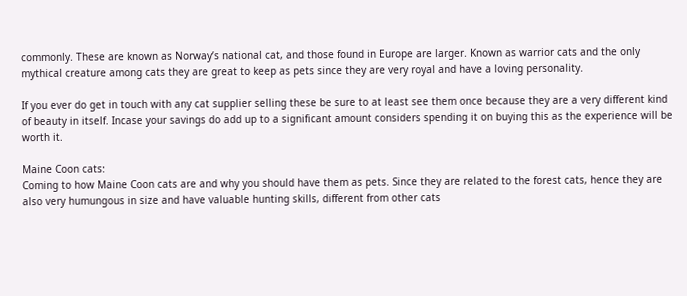commonly. These are known as Norway’s national cat, and those found in Europe are larger. Known as warrior cats and the only mythical creature among cats they are great to keep as pets since they are very royal and have a loving personality.

If you ever do get in touch with any cat supplier selling these be sure to at least see them once because they are a very different kind of beauty in itself. Incase your savings do add up to a significant amount considers spending it on buying this as the experience will be worth it.

Maine Coon cats:
Coming to how Maine Coon cats are and why you should have them as pets. Since they are related to the forest cats, hence they are also very humungous in size and have valuable hunting skills, different from other cats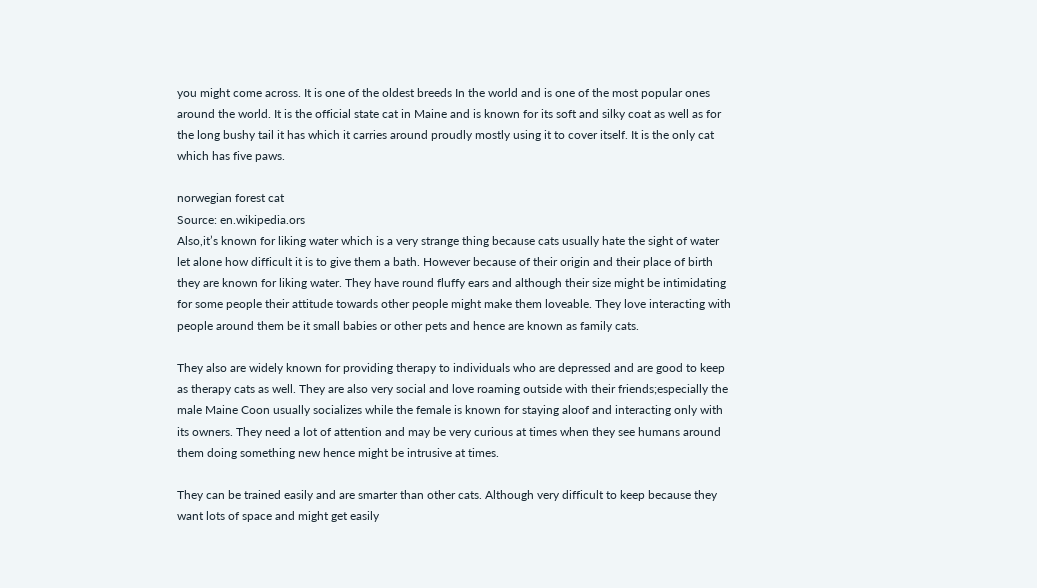you might come across. It is one of the oldest breeds In the world and is one of the most popular ones around the world. It is the official state cat in Maine and is known for its soft and silky coat as well as for the long bushy tail it has which it carries around proudly mostly using it to cover itself. It is the only cat which has five paws.

norwegian forest cat
Source: en.wikipedia.ors
Also,it’s known for liking water which is a very strange thing because cats usually hate the sight of water let alone how difficult it is to give them a bath. However because of their origin and their place of birth they are known for liking water. They have round fluffy ears and although their size might be intimidating for some people their attitude towards other people might make them loveable. They love interacting with people around them be it small babies or other pets and hence are known as family cats.

They also are widely known for providing therapy to individuals who are depressed and are good to keep as therapy cats as well. They are also very social and love roaming outside with their friends;especially the male Maine Coon usually socializes while the female is known for staying aloof and interacting only with its owners. They need a lot of attention and may be very curious at times when they see humans around them doing something new hence might be intrusive at times.

They can be trained easily and are smarter than other cats. Although very difficult to keep because they want lots of space and might get easily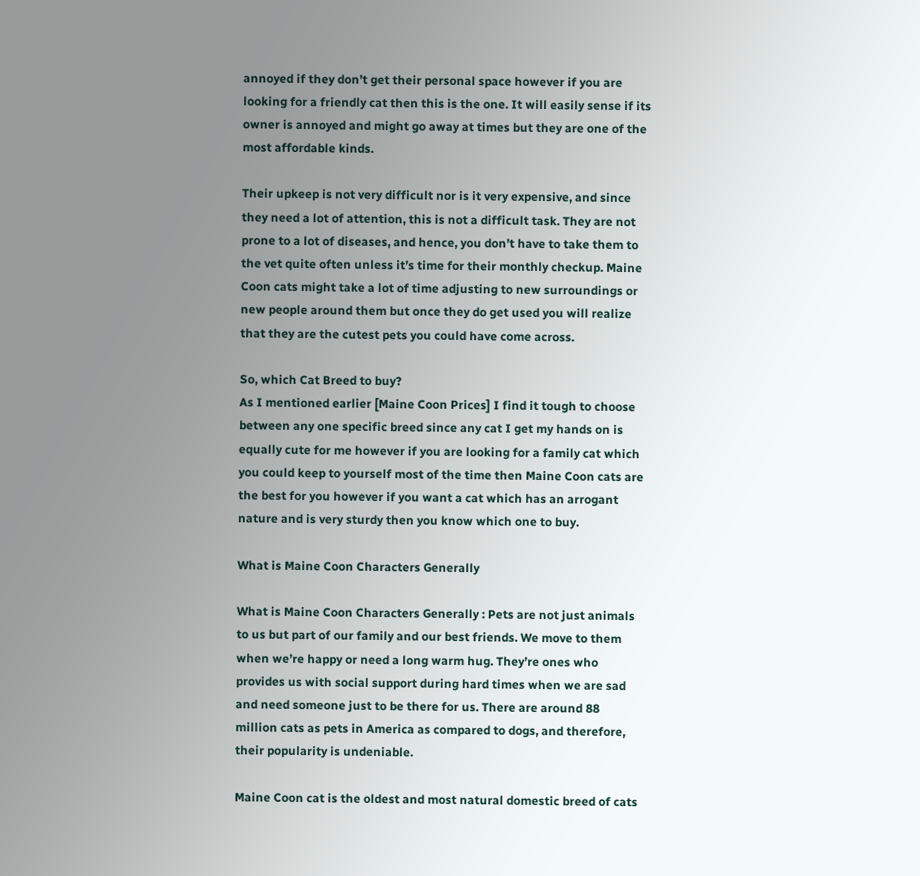annoyed if they don’t get their personal space however if you are looking for a friendly cat then this is the one. It will easily sense if its owner is annoyed and might go away at times but they are one of the most affordable kinds.

Their upkeep is not very difficult nor is it very expensive, and since they need a lot of attention, this is not a difficult task. They are not prone to a lot of diseases, and hence, you don’t have to take them to the vet quite often unless it’s time for their monthly checkup. Maine Coon cats might take a lot of time adjusting to new surroundings or new people around them but once they do get used you will realize that they are the cutest pets you could have come across.

So, which Cat Breed to buy?
As I mentioned earlier [Maine Coon Prices] I find it tough to choose between any one specific breed since any cat I get my hands on is equally cute for me however if you are looking for a family cat which you could keep to yourself most of the time then Maine Coon cats are the best for you however if you want a cat which has an arrogant nature and is very sturdy then you know which one to buy.

What is Maine Coon Characters Generally

What is Maine Coon Characters Generally : Pets are not just animals to us but part of our family and our best friends. We move to them when we’re happy or need a long warm hug. They’re ones who provides us with social support during hard times when we are sad and need someone just to be there for us. There are around 88 million cats as pets in America as compared to dogs, and therefore, their popularity is undeniable.

Maine Coon cat is the oldest and most natural domestic breed of cats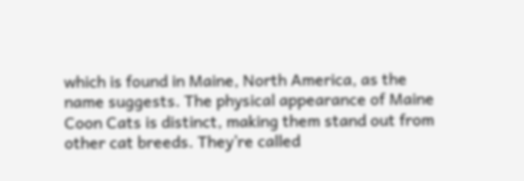which is found in Maine, North America, as the name suggests. The physical appearance of Maine Coon Cats is distinct, making them stand out from other cat breeds. They’re called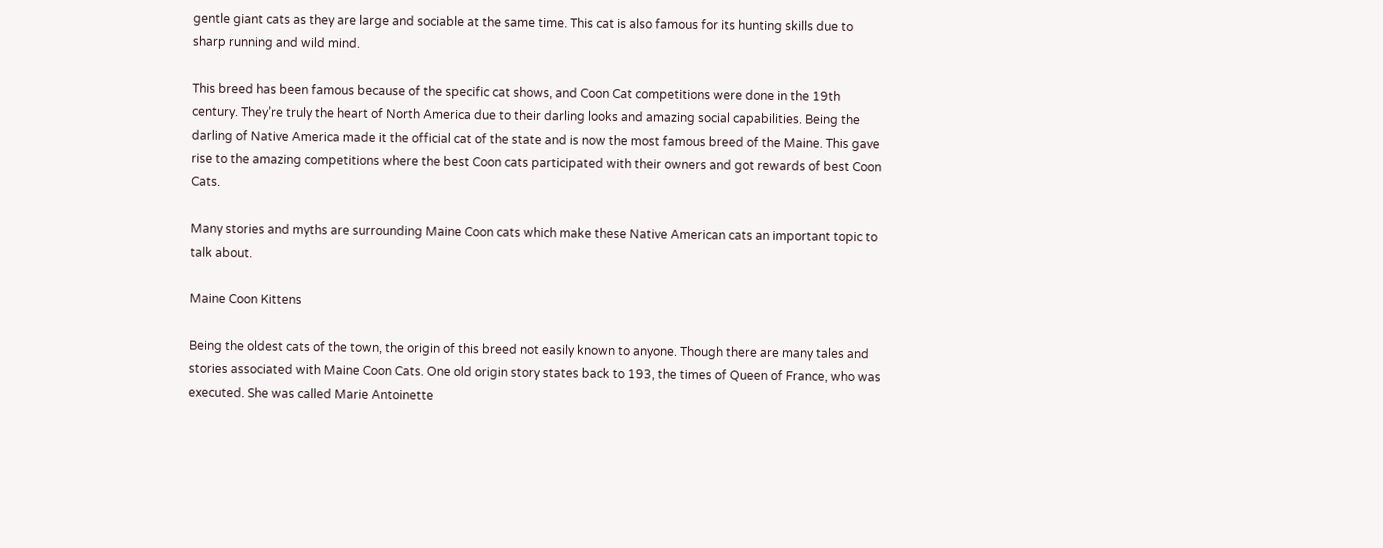gentle giant cats as they are large and sociable at the same time. This cat is also famous for its hunting skills due to sharp running and wild mind.

This breed has been famous because of the specific cat shows, and Coon Cat competitions were done in the 19th century. They’re truly the heart of North America due to their darling looks and amazing social capabilities. Being the darling of Native America made it the official cat of the state and is now the most famous breed of the Maine. This gave rise to the amazing competitions where the best Coon cats participated with their owners and got rewards of best Coon Cats.

Many stories and myths are surrounding Maine Coon cats which make these Native American cats an important topic to talk about.

Maine Coon Kittens

Being the oldest cats of the town, the origin of this breed not easily known to anyone. Though there are many tales and stories associated with Maine Coon Cats. One old origin story states back to 193, the times of Queen of France, who was executed. She was called Marie Antoinette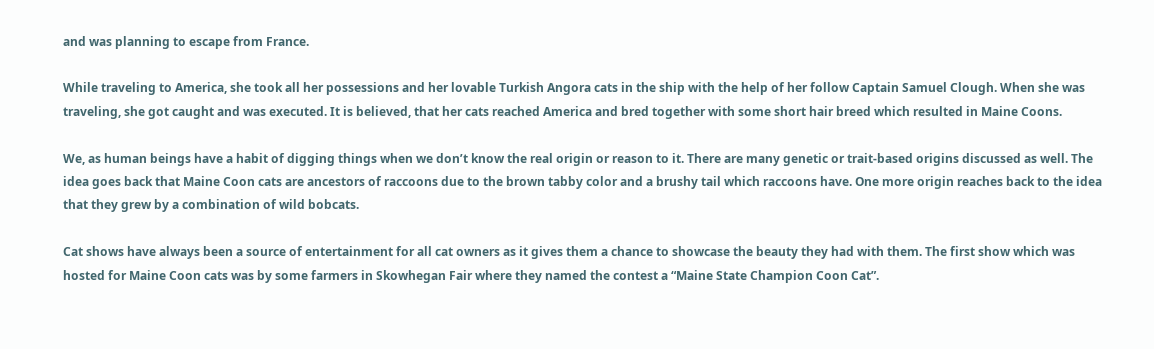and was planning to escape from France.

While traveling to America, she took all her possessions and her lovable Turkish Angora cats in the ship with the help of her follow Captain Samuel Clough. When she was traveling, she got caught and was executed. It is believed, that her cats reached America and bred together with some short hair breed which resulted in Maine Coons.

We, as human beings have a habit of digging things when we don’t know the real origin or reason to it. There are many genetic or trait-based origins discussed as well. The idea goes back that Maine Coon cats are ancestors of raccoons due to the brown tabby color and a brushy tail which raccoons have. One more origin reaches back to the idea that they grew by a combination of wild bobcats.

Cat shows have always been a source of entertainment for all cat owners as it gives them a chance to showcase the beauty they had with them. The first show which was hosted for Maine Coon cats was by some farmers in Skowhegan Fair where they named the contest a “Maine State Champion Coon Cat”.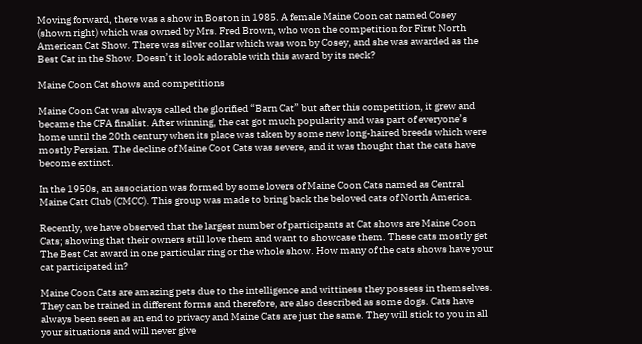Moving forward, there was a show in Boston in 1985. A female Maine Coon cat named Cosey (shown right) which was owned by Mrs. Fred Brown, who won the competition for First North American Cat Show. There was silver collar which was won by Cosey, and she was awarded as the Best Cat in the Show. Doesn’t it look adorable with this award by its neck?

Maine Coon Cat shows and competitions

Maine Coon Cat was always called the glorified “Barn Cat” but after this competition, it grew and became the CFA finalist. After winning, the cat got much popularity and was part of everyone’s home until the 20th century when its place was taken by some new long-haired breeds which were mostly Persian. The decline of Maine Coot Cats was severe, and it was thought that the cats have become extinct.

In the 1950s, an association was formed by some lovers of Maine Coon Cats named as Central Maine Catt Club (CMCC). This group was made to bring back the beloved cats of North America.

Recently, we have observed that the largest number of participants at Cat shows are Maine Coon Cats; showing that their owners still love them and want to showcase them. These cats mostly get The Best Cat award in one particular ring or the whole show. How many of the cats shows have your cat participated in?

Maine Coon Cats are amazing pets due to the intelligence and wittiness they possess in themselves. They can be trained in different forms and therefore, are also described as some dogs. Cats have always been seen as an end to privacy and Maine Cats are just the same. They will stick to you in all your situations and will never give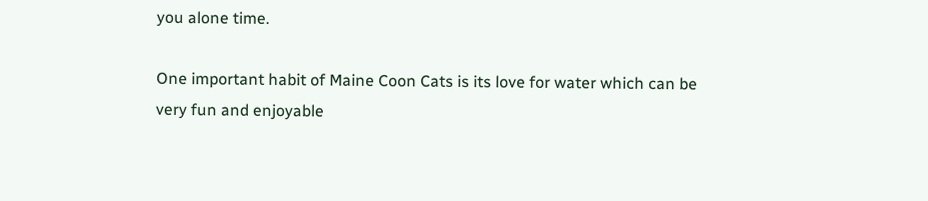you alone time.

One important habit of Maine Coon Cats is its love for water which can be very fun and enjoyable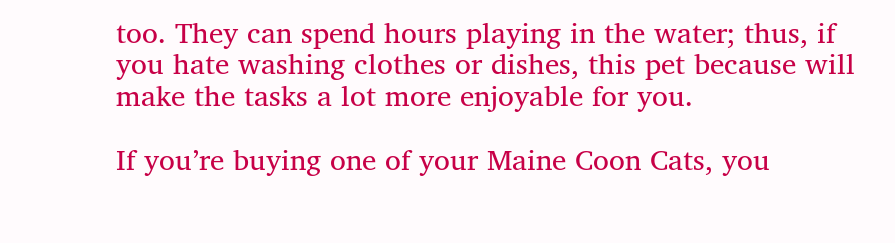too. They can spend hours playing in the water; thus, if you hate washing clothes or dishes, this pet because will make the tasks a lot more enjoyable for you.

If you’re buying one of your Maine Coon Cats, you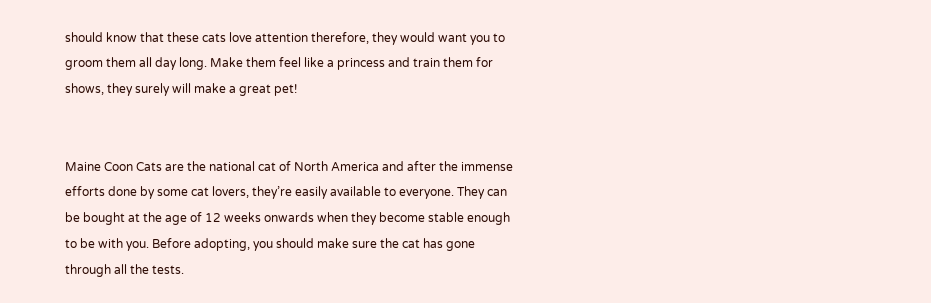should know that these cats love attention therefore, they would want you to groom them all day long. Make them feel like a princess and train them for shows, they surely will make a great pet!


Maine Coon Cats are the national cat of North America and after the immense efforts done by some cat lovers, they’re easily available to everyone. They can be bought at the age of 12 weeks onwards when they become stable enough to be with you. Before adopting, you should make sure the cat has gone through all the tests.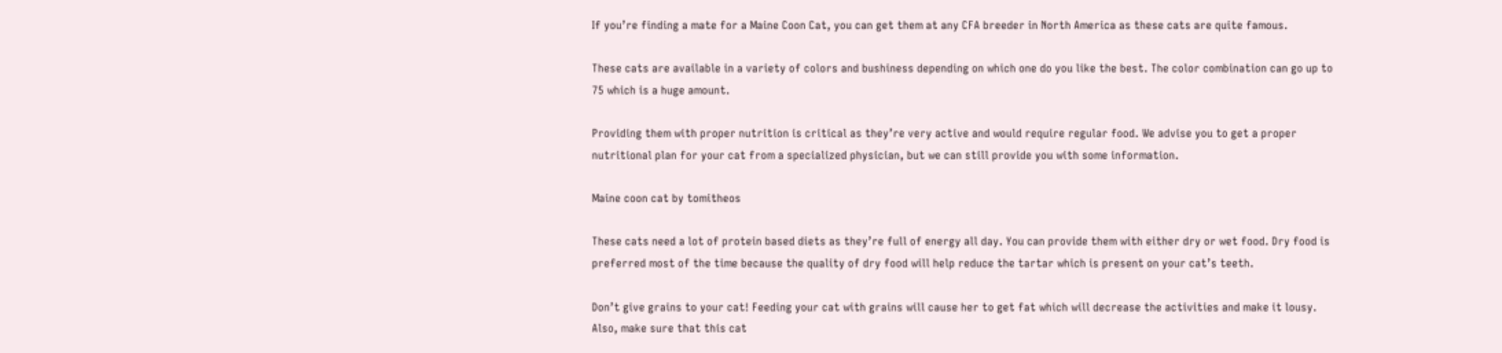If you’re finding a mate for a Maine Coon Cat, you can get them at any CFA breeder in North America as these cats are quite famous.

These cats are available in a variety of colors and bushiness depending on which one do you like the best. The color combination can go up to 75 which is a huge amount.

Providing them with proper nutrition is critical as they’re very active and would require regular food. We advise you to get a proper nutritional plan for your cat from a specialized physician, but we can still provide you with some information.

Maine coon cat by tomitheos

These cats need a lot of protein based diets as they’re full of energy all day. You can provide them with either dry or wet food. Dry food is preferred most of the time because the quality of dry food will help reduce the tartar which is present on your cat’s teeth.

Don’t give grains to your cat! Feeding your cat with grains will cause her to get fat which will decrease the activities and make it lousy. Also, make sure that this cat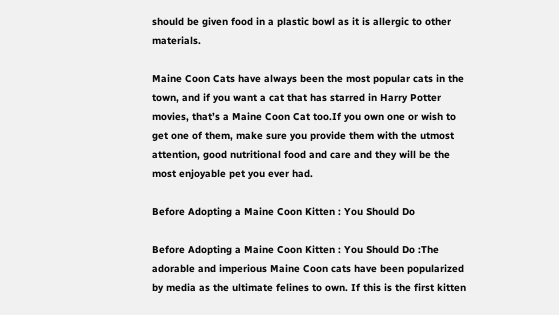should be given food in a plastic bowl as it is allergic to other materials.

Maine Coon Cats have always been the most popular cats in the town, and if you want a cat that has starred in Harry Potter movies, that’s a Maine Coon Cat too.If you own one or wish to get one of them, make sure you provide them with the utmost attention, good nutritional food and care and they will be the most enjoyable pet you ever had.

Before Adopting a Maine Coon Kitten : You Should Do

Before Adopting a Maine Coon Kitten : You Should Do :The adorable and imperious Maine Coon cats have been popularized by media as the ultimate felines to own. If this is the first kitten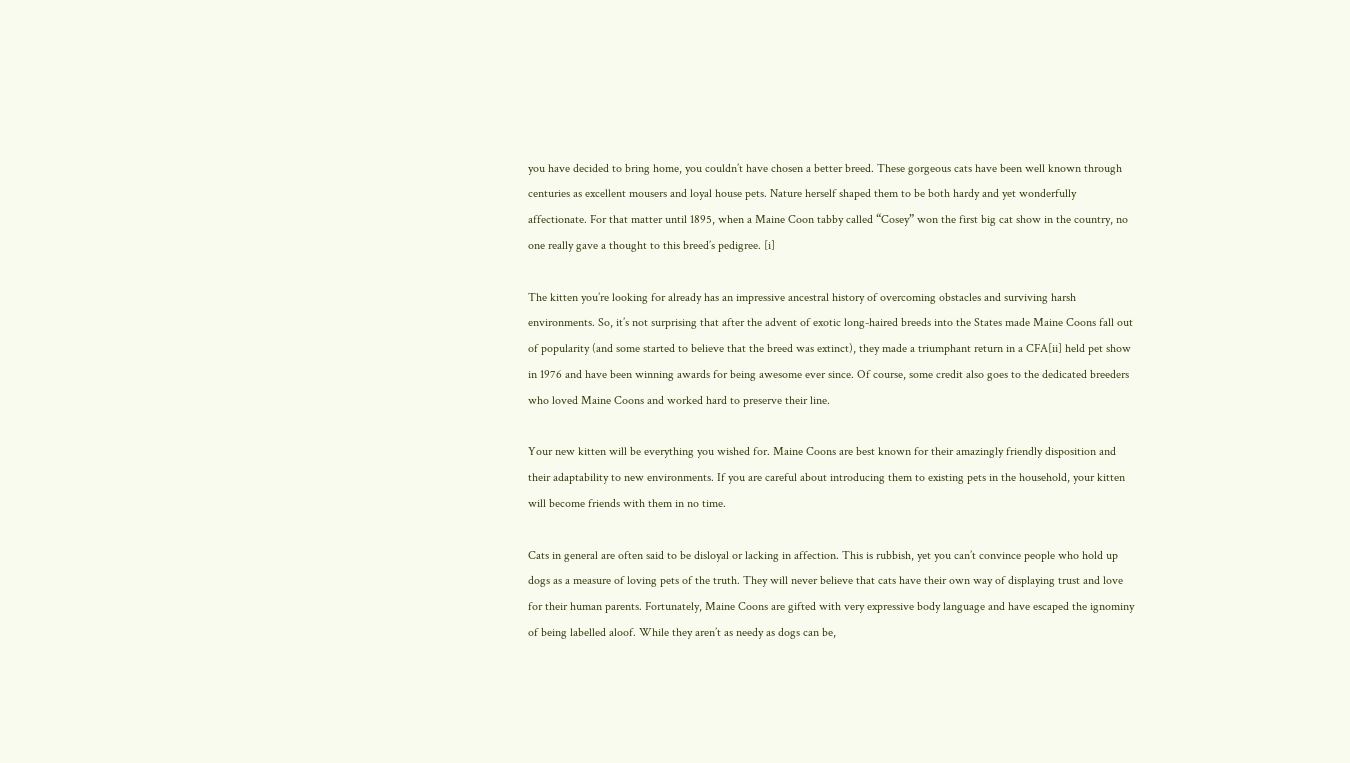you have decided to bring home, you couldn’t have chosen a better breed. These gorgeous cats have been well known through centuries as excellent mousers and loyal house pets. Nature herself shaped them to be both hardy and yet wonderfully affectionate. For that matter until 1895, when a Maine Coon tabby called “Cosey” won the first big cat show in the country, no one really gave a thought to this breed’s pedigree. [i]

The kitten you’re looking for already has an impressive ancestral history of overcoming obstacles and surviving harsh environments. So, it’s not surprising that after the advent of exotic long-haired breeds into the States made Maine Coons fall out of popularity (and some started to believe that the breed was extinct), they made a triumphant return in a CFA[ii] held pet show in 1976 and have been winning awards for being awesome ever since. Of course, some credit also goes to the dedicated breeders who loved Maine Coons and worked hard to preserve their line.

Your new kitten will be everything you wished for. Maine Coons are best known for their amazingly friendly disposition and their adaptability to new environments. If you are careful about introducing them to existing pets in the household, your kitten will become friends with them in no time.

Cats in general are often said to be disloyal or lacking in affection. This is rubbish, yet you can’t convince people who hold up dogs as a measure of loving pets of the truth. They will never believe that cats have their own way of displaying trust and love for their human parents. Fortunately, Maine Coons are gifted with very expressive body language and have escaped the ignominy of being labelled aloof. While they aren’t as needy as dogs can be,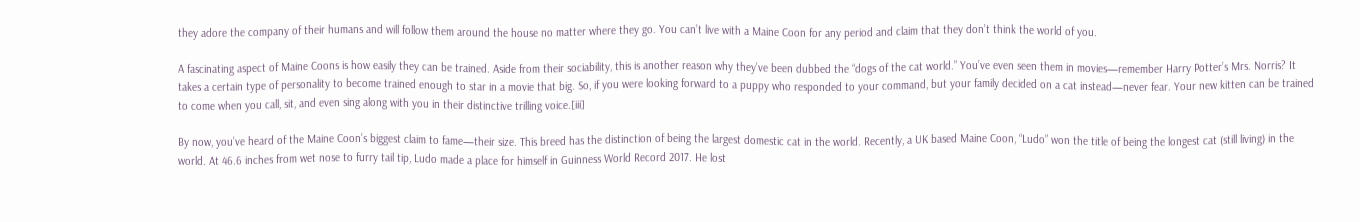they adore the company of their humans and will follow them around the house no matter where they go. You can’t live with a Maine Coon for any period and claim that they don’t think the world of you.

A fascinating aspect of Maine Coons is how easily they can be trained. Aside from their sociability, this is another reason why they’ve been dubbed the “dogs of the cat world.” You’ve even seen them in movies—remember Harry Potter’s Mrs. Norris? It takes a certain type of personality to become trained enough to star in a movie that big. So, if you were looking forward to a puppy who responded to your command, but your family decided on a cat instead—never fear. Your new kitten can be trained to come when you call, sit, and even sing along with you in their distinctive trilling voice.[iii]

By now, you’ve heard of the Maine Coon’s biggest claim to fame—their size. This breed has the distinction of being the largest domestic cat in the world. Recently, a UK based Maine Coon, “Ludo” won the title of being the longest cat (still living) in the world. At 46.6 inches from wet nose to furry tail tip, Ludo made a place for himself in Guinness World Record 2017. He lost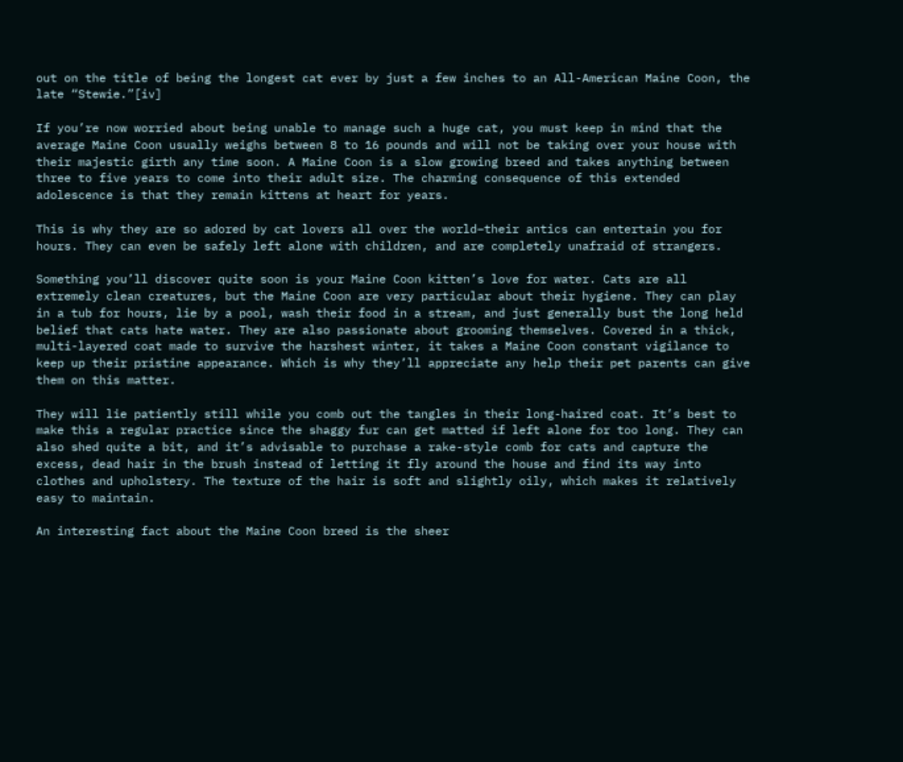out on the title of being the longest cat ever by just a few inches to an All-American Maine Coon, the late “Stewie.”[iv]

If you’re now worried about being unable to manage such a huge cat, you must keep in mind that the average Maine Coon usually weighs between 8 to 16 pounds and will not be taking over your house with their majestic girth any time soon. A Maine Coon is a slow growing breed and takes anything between three to five years to come into their adult size. The charming consequence of this extended adolescence is that they remain kittens at heart for years.

This is why they are so adored by cat lovers all over the world–their antics can entertain you for hours. They can even be safely left alone with children, and are completely unafraid of strangers.

Something you’ll discover quite soon is your Maine Coon kitten’s love for water. Cats are all extremely clean creatures, but the Maine Coon are very particular about their hygiene. They can play in a tub for hours, lie by a pool, wash their food in a stream, and just generally bust the long held belief that cats hate water. They are also passionate about grooming themselves. Covered in a thick, multi-layered coat made to survive the harshest winter, it takes a Maine Coon constant vigilance to keep up their pristine appearance. Which is why they’ll appreciate any help their pet parents can give them on this matter.

They will lie patiently still while you comb out the tangles in their long-haired coat. It’s best to make this a regular practice since the shaggy fur can get matted if left alone for too long. They can also shed quite a bit, and it’s advisable to purchase a rake-style comb for cats and capture the excess, dead hair in the brush instead of letting it fly around the house and find its way into clothes and upholstery. The texture of the hair is soft and slightly oily, which makes it relatively easy to maintain.

An interesting fact about the Maine Coon breed is the sheer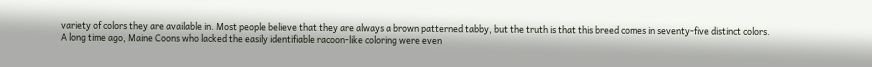variety of colors they are available in. Most people believe that they are always a brown patterned tabby, but the truth is that this breed comes in seventy-five distinct colors. A long time ago, Maine Coons who lacked the easily identifiable racoon-like coloring were even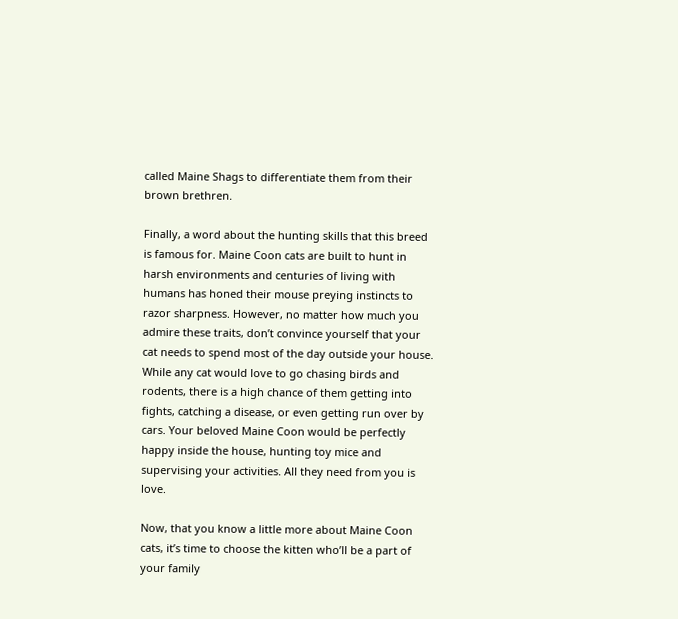called Maine Shags to differentiate them from their brown brethren.

Finally, a word about the hunting skills that this breed is famous for. Maine Coon cats are built to hunt in harsh environments and centuries of living with humans has honed their mouse preying instincts to razor sharpness. However, no matter how much you admire these traits, don’t convince yourself that your cat needs to spend most of the day outside your house. While any cat would love to go chasing birds and rodents, there is a high chance of them getting into fights, catching a disease, or even getting run over by cars. Your beloved Maine Coon would be perfectly happy inside the house, hunting toy mice and supervising your activities. All they need from you is love.

Now, that you know a little more about Maine Coon cats, it’s time to choose the kitten who’ll be a part of your family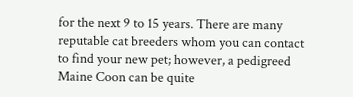for the next 9 to 15 years. There are many reputable cat breeders whom you can contact to find your new pet; however, a pedigreed Maine Coon can be quite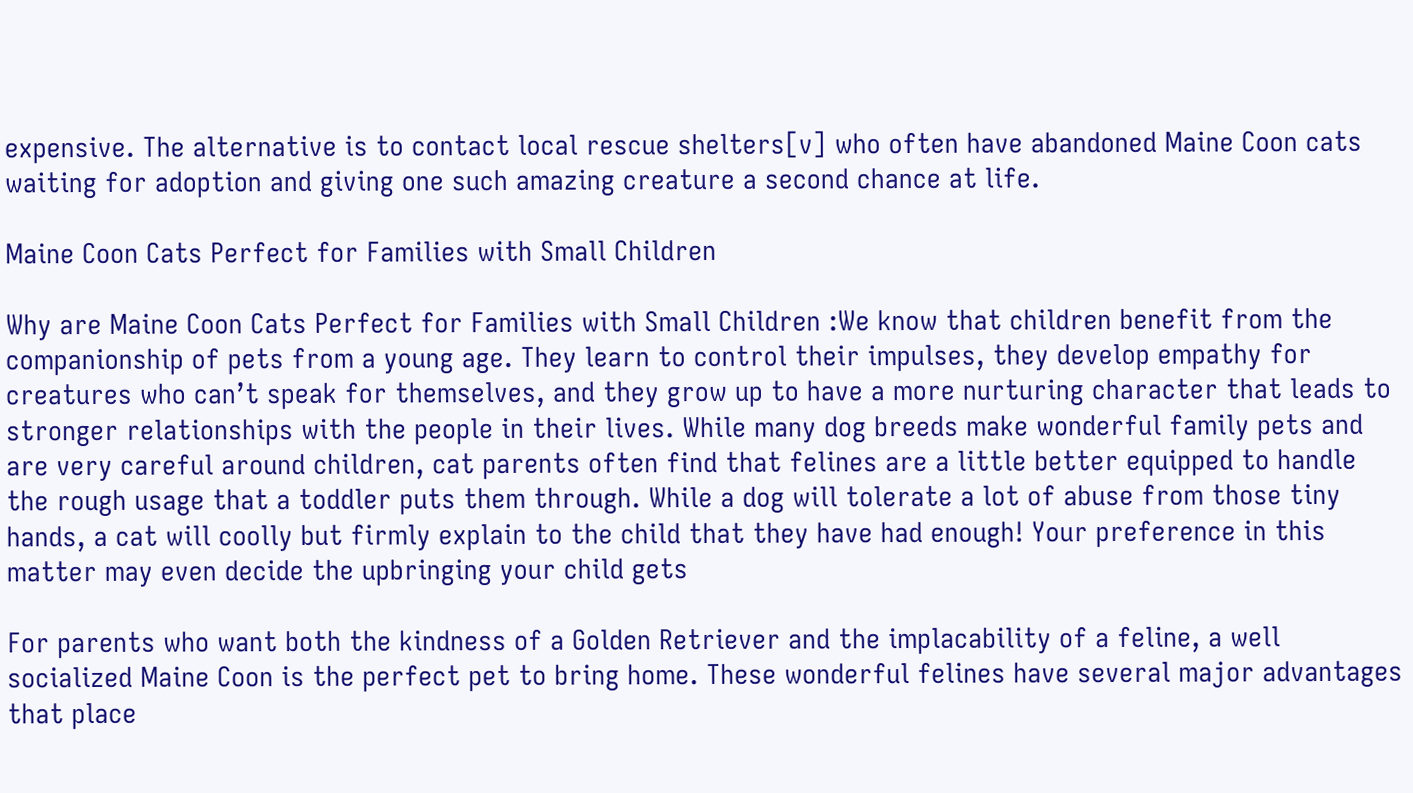expensive. The alternative is to contact local rescue shelters[v] who often have abandoned Maine Coon cats waiting for adoption and giving one such amazing creature a second chance at life.

Maine Coon Cats Perfect for Families with Small Children

Why are Maine Coon Cats Perfect for Families with Small Children :We know that children benefit from the companionship of pets from a young age. They learn to control their impulses, they develop empathy for creatures who can’t speak for themselves, and they grow up to have a more nurturing character that leads to stronger relationships with the people in their lives. While many dog breeds make wonderful family pets and are very careful around children, cat parents often find that felines are a little better equipped to handle the rough usage that a toddler puts them through. While a dog will tolerate a lot of abuse from those tiny hands, a cat will coolly but firmly explain to the child that they have had enough! Your preference in this matter may even decide the upbringing your child gets

For parents who want both the kindness of a Golden Retriever and the implacability of a feline, a well socialized Maine Coon is the perfect pet to bring home. These wonderful felines have several major advantages that place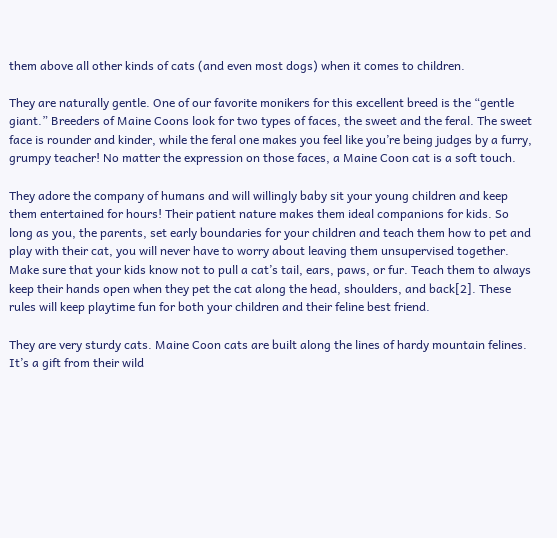them above all other kinds of cats (and even most dogs) when it comes to children.

They are naturally gentle. One of our favorite monikers for this excellent breed is the “gentle giant.” Breeders of Maine Coons look for two types of faces, the sweet and the feral. The sweet face is rounder and kinder, while the feral one makes you feel like you’re being judges by a furry, grumpy teacher! No matter the expression on those faces, a Maine Coon cat is a soft touch.

They adore the company of humans and will willingly baby sit your young children and keep them entertained for hours! Their patient nature makes them ideal companions for kids. So long as you, the parents, set early boundaries for your children and teach them how to pet and play with their cat, you will never have to worry about leaving them unsupervised together. Make sure that your kids know not to pull a cat’s tail, ears, paws, or fur. Teach them to always keep their hands open when they pet the cat along the head, shoulders, and back[2]. These rules will keep playtime fun for both your children and their feline best friend.

They are very sturdy cats. Maine Coon cats are built along the lines of hardy mountain felines. It’s a gift from their wild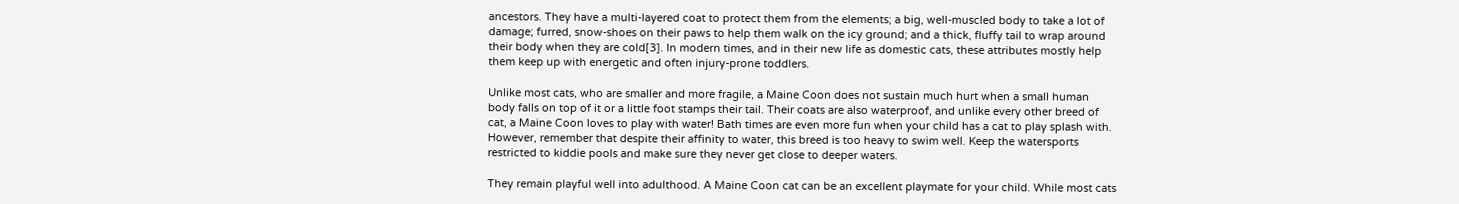ancestors. They have a multi-layered coat to protect them from the elements; a big, well-muscled body to take a lot of damage; furred, snow-shoes on their paws to help them walk on the icy ground; and a thick, fluffy tail to wrap around their body when they are cold[3]. In modern times, and in their new life as domestic cats, these attributes mostly help them keep up with energetic and often injury-prone toddlers.

Unlike most cats, who are smaller and more fragile, a Maine Coon does not sustain much hurt when a small human body falls on top of it or a little foot stamps their tail. Their coats are also waterproof, and unlike every other breed of cat, a Maine Coon loves to play with water! Bath times are even more fun when your child has a cat to play splash with. However, remember that despite their affinity to water, this breed is too heavy to swim well. Keep the watersports restricted to kiddie pools and make sure they never get close to deeper waters.

They remain playful well into adulthood. A Maine Coon cat can be an excellent playmate for your child. While most cats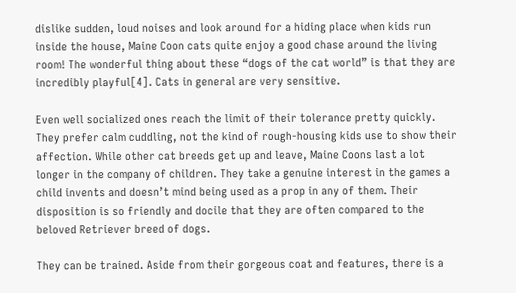dislike sudden, loud noises and look around for a hiding place when kids run inside the house, Maine Coon cats quite enjoy a good chase around the living room! The wonderful thing about these “dogs of the cat world” is that they are incredibly playful[4]. Cats in general are very sensitive.

Even well socialized ones reach the limit of their tolerance pretty quickly. They prefer calm cuddling, not the kind of rough-housing kids use to show their affection. While other cat breeds get up and leave, Maine Coons last a lot longer in the company of children. They take a genuine interest in the games a child invents and doesn’t mind being used as a prop in any of them. Their disposition is so friendly and docile that they are often compared to the beloved Retriever breed of dogs.

They can be trained. Aside from their gorgeous coat and features, there is a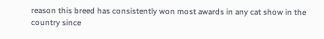reason this breed has consistently won most awards in any cat show in the country since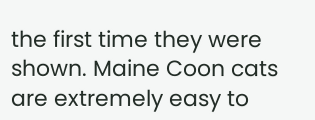the first time they were shown. Maine Coon cats are extremely easy to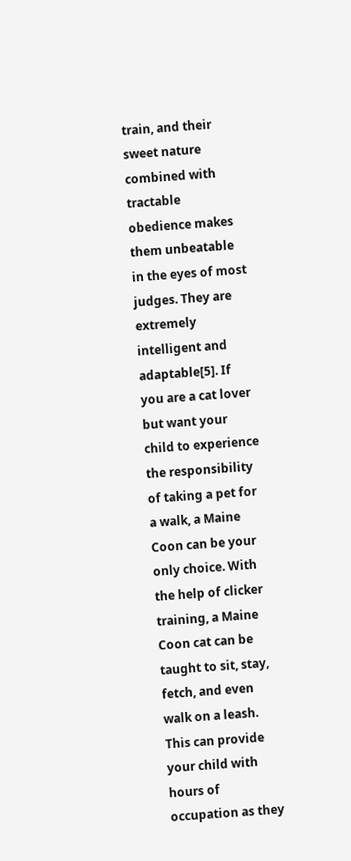train, and their sweet nature combined with tractable obedience makes them unbeatable in the eyes of most judges. They are extremely intelligent and adaptable[5]. If you are a cat lover but want your child to experience the responsibility of taking a pet for a walk, a Maine Coon can be your only choice. With the help of clicker training, a Maine Coon cat can be taught to sit, stay, fetch, and even walk on a leash. This can provide your child with hours of occupation as they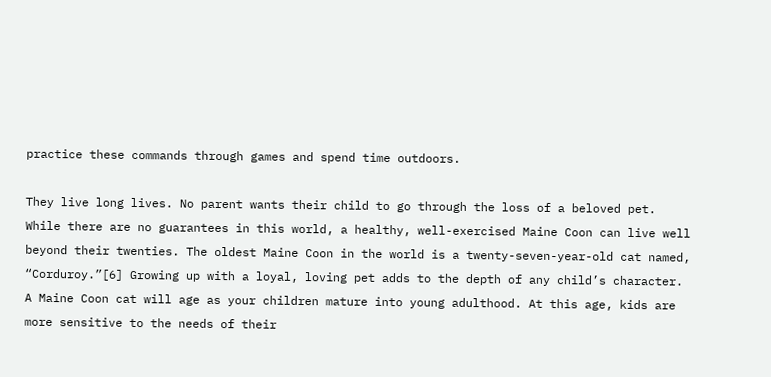practice these commands through games and spend time outdoors.

They live long lives. No parent wants their child to go through the loss of a beloved pet. While there are no guarantees in this world, a healthy, well-exercised Maine Coon can live well beyond their twenties. The oldest Maine Coon in the world is a twenty-seven-year-old cat named, “Corduroy.”[6] Growing up with a loyal, loving pet adds to the depth of any child’s character. A Maine Coon cat will age as your children mature into young adulthood. At this age, kids are more sensitive to the needs of their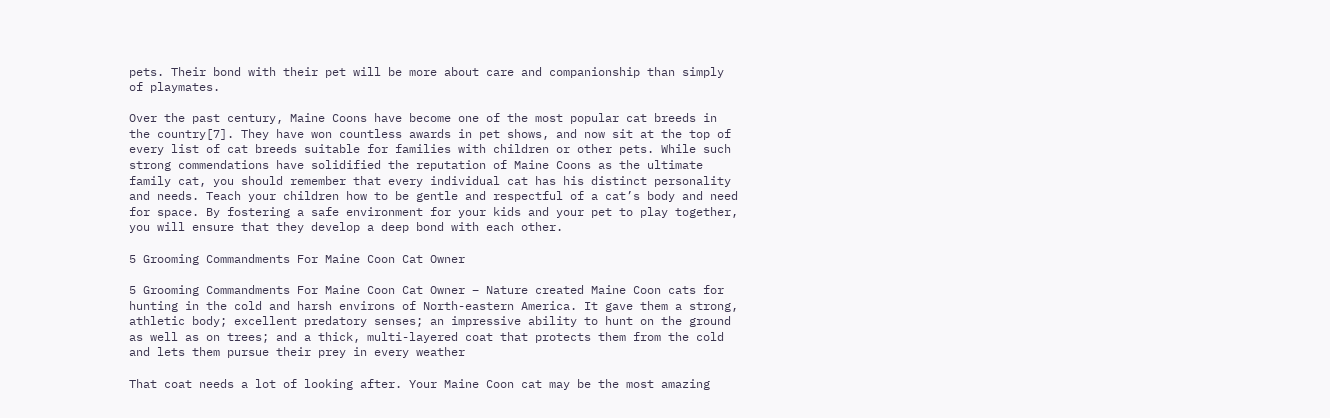pets. Their bond with their pet will be more about care and companionship than simply of playmates.

Over the past century, Maine Coons have become one of the most popular cat breeds in the country[7]. They have won countless awards in pet shows, and now sit at the top of every list of cat breeds suitable for families with children or other pets. While such strong commendations have solidified the reputation of Maine Coons as the ultimate family cat, you should remember that every individual cat has his distinct personality and needs. Teach your children how to be gentle and respectful of a cat’s body and need for space. By fostering a safe environment for your kids and your pet to play together, you will ensure that they develop a deep bond with each other.

5 Grooming Commandments For Maine Coon Cat Owner

5 Grooming Commandments For Maine Coon Cat Owner – Nature created Maine Coon cats for hunting in the cold and harsh environs of North-eastern America. It gave them a strong, athletic body; excellent predatory senses; an impressive ability to hunt on the ground as well as on trees; and a thick, multi-layered coat that protects them from the cold and lets them pursue their prey in every weather

That coat needs a lot of looking after. Your Maine Coon cat may be the most amazing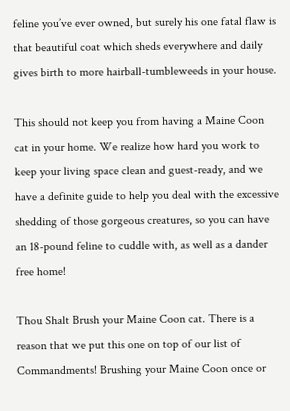feline you’ve ever owned, but surely his one fatal flaw is that beautiful coat which sheds everywhere and daily gives birth to more hairball-tumbleweeds in your house.

This should not keep you from having a Maine Coon cat in your home. We realize how hard you work to keep your living space clean and guest-ready, and we have a definite guide to help you deal with the excessive shedding of those gorgeous creatures, so you can have an 18-pound feline to cuddle with, as well as a dander free home!

Thou Shalt Brush your Maine Coon cat. There is a reason that we put this one on top of our list of Commandments! Brushing your Maine Coon once or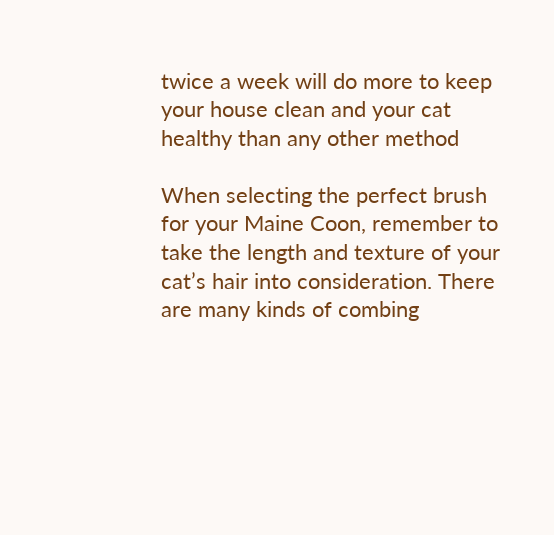twice a week will do more to keep your house clean and your cat healthy than any other method

When selecting the perfect brush for your Maine Coon, remember to take the length and texture of your cat’s hair into consideration. There are many kinds of combing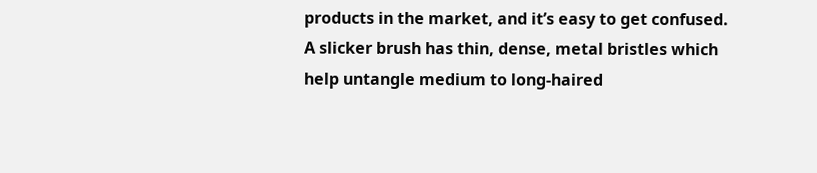products in the market, and it’s easy to get confused. A slicker brush has thin, dense, metal bristles which help untangle medium to long-haired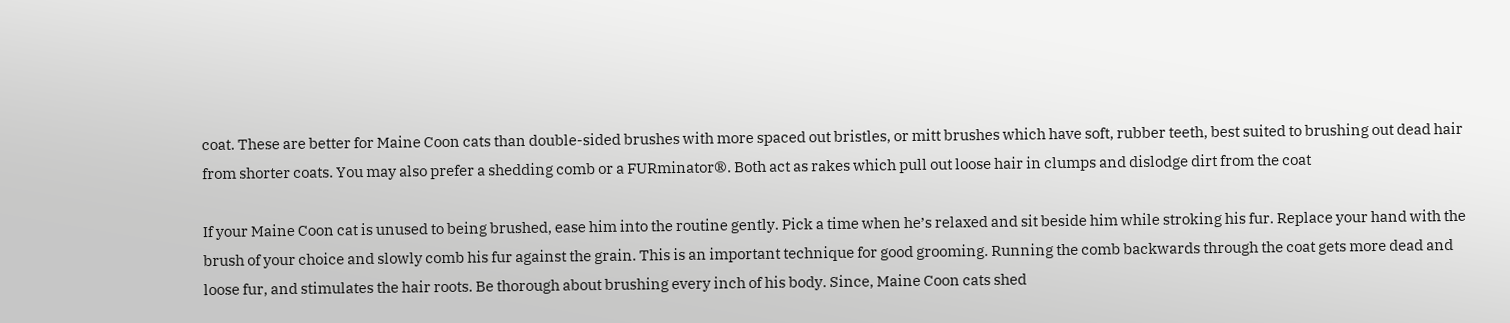coat. These are better for Maine Coon cats than double-sided brushes with more spaced out bristles, or mitt brushes which have soft, rubber teeth, best suited to brushing out dead hair from shorter coats. You may also prefer a shedding comb or a FURminator®. Both act as rakes which pull out loose hair in clumps and dislodge dirt from the coat

If your Maine Coon cat is unused to being brushed, ease him into the routine gently. Pick a time when he’s relaxed and sit beside him while stroking his fur. Replace your hand with the brush of your choice and slowly comb his fur against the grain. This is an important technique for good grooming. Running the comb backwards through the coat gets more dead and loose fur, and stimulates the hair roots. Be thorough about brushing every inch of his body. Since, Maine Coon cats shed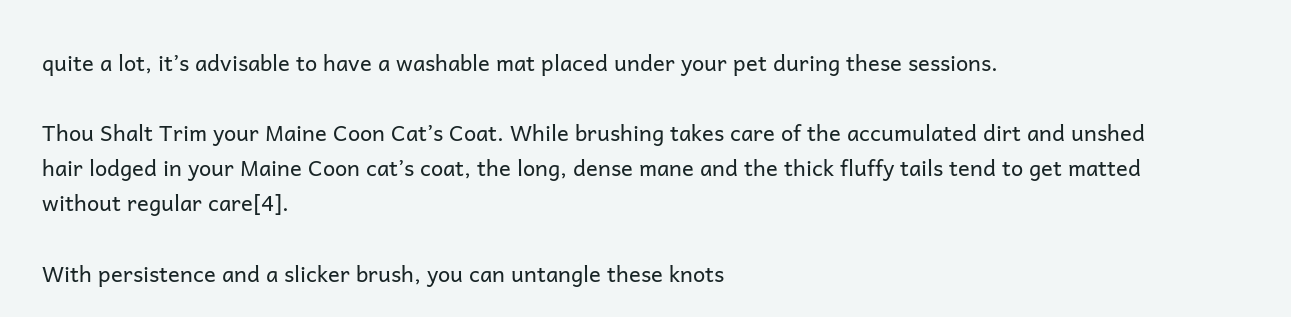quite a lot, it’s advisable to have a washable mat placed under your pet during these sessions.

Thou Shalt Trim your Maine Coon Cat’s Coat. While brushing takes care of the accumulated dirt and unshed hair lodged in your Maine Coon cat’s coat, the long, dense mane and the thick fluffy tails tend to get matted without regular care[4].

With persistence and a slicker brush, you can untangle these knots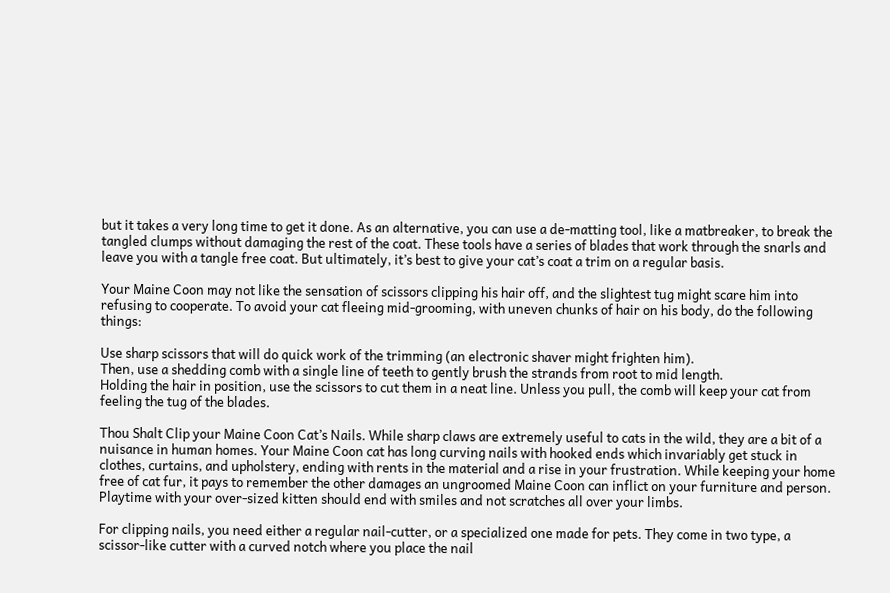but it takes a very long time to get it done. As an alternative, you can use a de-matting tool, like a matbreaker, to break the tangled clumps without damaging the rest of the coat. These tools have a series of blades that work through the snarls and leave you with a tangle free coat. But ultimately, it’s best to give your cat’s coat a trim on a regular basis.

Your Maine Coon may not like the sensation of scissors clipping his hair off, and the slightest tug might scare him into refusing to cooperate. To avoid your cat fleeing mid-grooming, with uneven chunks of hair on his body, do the following things:

Use sharp scissors that will do quick work of the trimming (an electronic shaver might frighten him).
Then, use a shedding comb with a single line of teeth to gently brush the strands from root to mid length.
Holding the hair in position, use the scissors to cut them in a neat line. Unless you pull, the comb will keep your cat from feeling the tug of the blades.

Thou Shalt Clip your Maine Coon Cat’s Nails. While sharp claws are extremely useful to cats in the wild, they are a bit of a nuisance in human homes. Your Maine Coon cat has long curving nails with hooked ends which invariably get stuck in clothes, curtains, and upholstery, ending with rents in the material and a rise in your frustration. While keeping your home free of cat fur, it pays to remember the other damages an ungroomed Maine Coon can inflict on your furniture and person. Playtime with your over-sized kitten should end with smiles and not scratches all over your limbs.

For clipping nails, you need either a regular nail-cutter, or a specialized one made for pets. They come in two type, a scissor-like cutter with a curved notch where you place the nail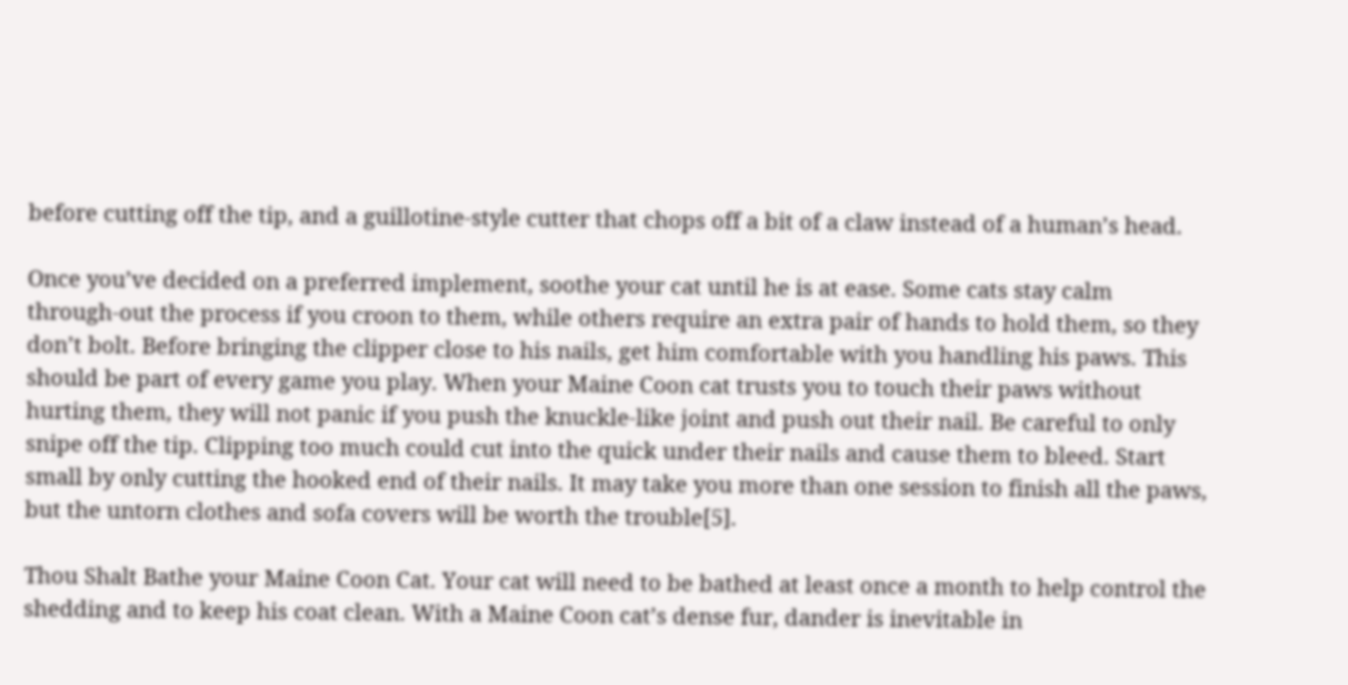before cutting off the tip, and a guillotine-style cutter that chops off a bit of a claw instead of a human’s head.

Once you’ve decided on a preferred implement, soothe your cat until he is at ease. Some cats stay calm through-out the process if you croon to them, while others require an extra pair of hands to hold them, so they don’t bolt. Before bringing the clipper close to his nails, get him comfortable with you handling his paws. This should be part of every game you play. When your Maine Coon cat trusts you to touch their paws without hurting them, they will not panic if you push the knuckle-like joint and push out their nail. Be careful to only snipe off the tip. Clipping too much could cut into the quick under their nails and cause them to bleed. Start small by only cutting the hooked end of their nails. It may take you more than one session to finish all the paws, but the untorn clothes and sofa covers will be worth the trouble[5].

Thou Shalt Bathe your Maine Coon Cat. Your cat will need to be bathed at least once a month to help control the shedding and to keep his coat clean. With a Maine Coon cat’s dense fur, dander is inevitable in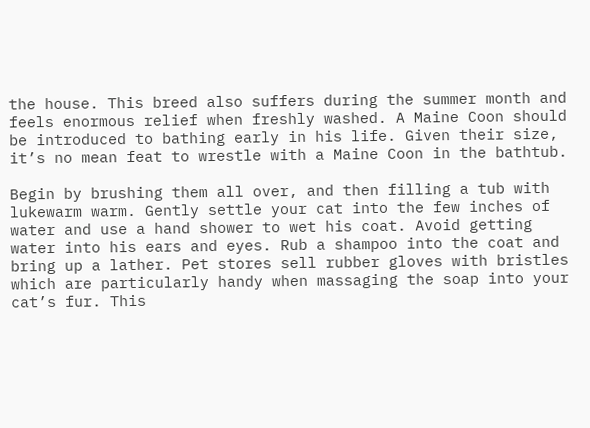the house. This breed also suffers during the summer month and feels enormous relief when freshly washed. A Maine Coon should be introduced to bathing early in his life. Given their size, it’s no mean feat to wrestle with a Maine Coon in the bathtub.

Begin by brushing them all over, and then filling a tub with lukewarm warm. Gently settle your cat into the few inches of water and use a hand shower to wet his coat. Avoid getting water into his ears and eyes. Rub a shampoo into the coat and bring up a lather. Pet stores sell rubber gloves with bristles which are particularly handy when massaging the soap into your cat’s fur. This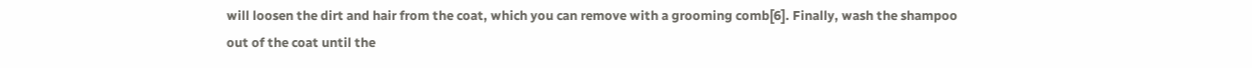will loosen the dirt and hair from the coat, which you can remove with a grooming comb[6]. Finally, wash the shampoo out of the coat until the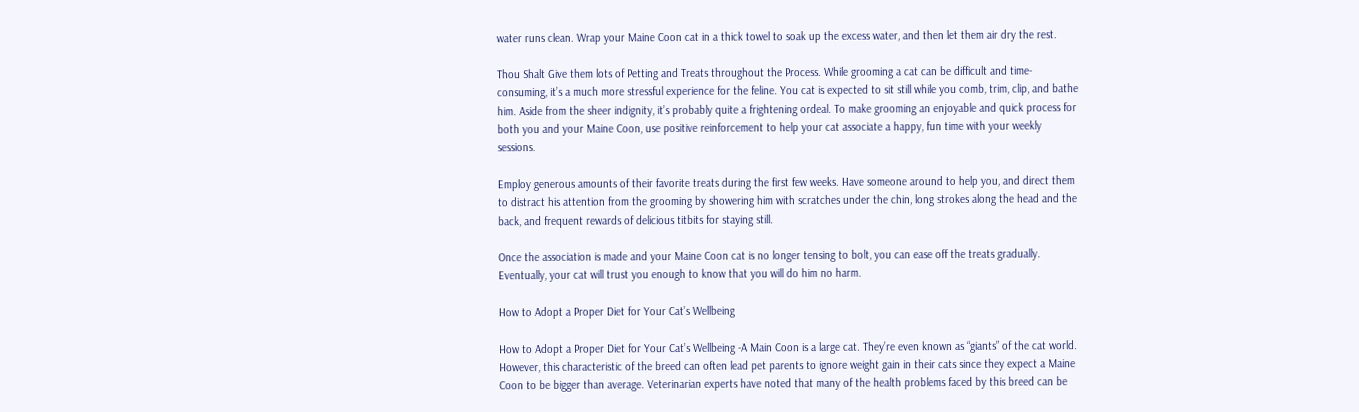water runs clean. Wrap your Maine Coon cat in a thick towel to soak up the excess water, and then let them air dry the rest.

Thou Shalt Give them lots of Petting and Treats throughout the Process. While grooming a cat can be difficult and time-consuming, it’s a much more stressful experience for the feline. You cat is expected to sit still while you comb, trim, clip, and bathe him. Aside from the sheer indignity, it’s probably quite a frightening ordeal. To make grooming an enjoyable and quick process for both you and your Maine Coon, use positive reinforcement to help your cat associate a happy, fun time with your weekly sessions.

Employ generous amounts of their favorite treats during the first few weeks. Have someone around to help you, and direct them to distract his attention from the grooming by showering him with scratches under the chin, long strokes along the head and the back, and frequent rewards of delicious titbits for staying still.

Once the association is made and your Maine Coon cat is no longer tensing to bolt, you can ease off the treats gradually. Eventually, your cat will trust you enough to know that you will do him no harm.

How to Adopt a Proper Diet for Your Cat’s Wellbeing

How to Adopt a Proper Diet for Your Cat’s Wellbeing -A Main Coon is a large cat. They’re even known as “giants” of the cat world. However, this characteristic of the breed can often lead pet parents to ignore weight gain in their cats since they expect a Maine Coon to be bigger than average. Veterinarian experts have noted that many of the health problems faced by this breed can be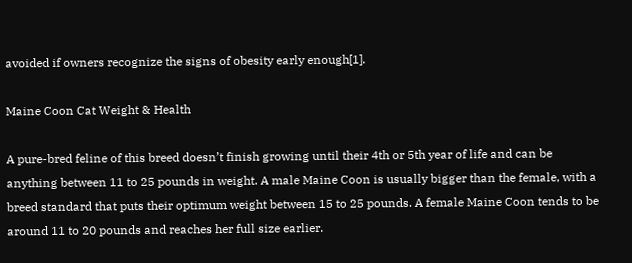avoided if owners recognize the signs of obesity early enough[1].

Maine Coon Cat Weight & Health

A pure-bred feline of this breed doesn’t finish growing until their 4th or 5th year of life and can be anything between 11 to 25 pounds in weight. A male Maine Coon is usually bigger than the female, with a breed standard that puts their optimum weight between 15 to 25 pounds. A female Maine Coon tends to be around 11 to 20 pounds and reaches her full size earlier.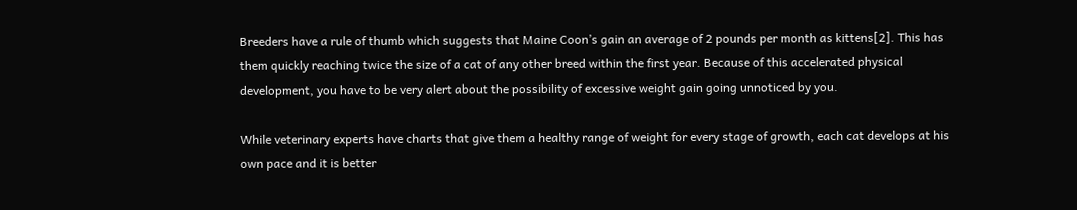Breeders have a rule of thumb which suggests that Maine Coon’s gain an average of 2 pounds per month as kittens[2]. This has them quickly reaching twice the size of a cat of any other breed within the first year. Because of this accelerated physical development, you have to be very alert about the possibility of excessive weight gain going unnoticed by you.

While veterinary experts have charts that give them a healthy range of weight for every stage of growth, each cat develops at his own pace and it is better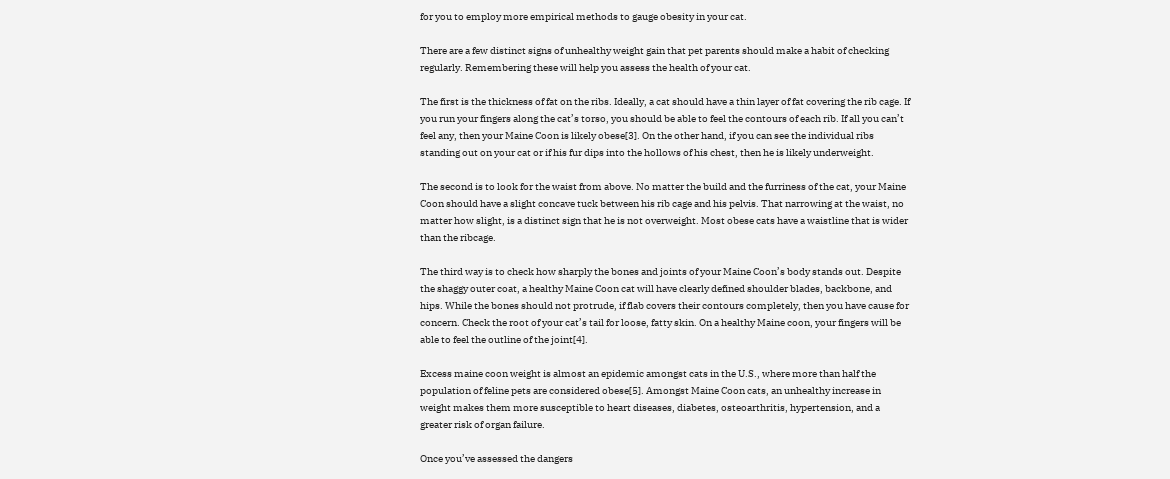for you to employ more empirical methods to gauge obesity in your cat.

There are a few distinct signs of unhealthy weight gain that pet parents should make a habit of checking regularly. Remembering these will help you assess the health of your cat.

The first is the thickness of fat on the ribs. Ideally, a cat should have a thin layer of fat covering the rib cage. If you run your fingers along the cat’s torso, you should be able to feel the contours of each rib. If all you can’t feel any, then your Maine Coon is likely obese[3]. On the other hand, if you can see the individual ribs standing out on your cat or if his fur dips into the hollows of his chest, then he is likely underweight.

The second is to look for the waist from above. No matter the build and the furriness of the cat, your Maine Coon should have a slight concave tuck between his rib cage and his pelvis. That narrowing at the waist, no matter how slight, is a distinct sign that he is not overweight. Most obese cats have a waistline that is wider than the ribcage.

The third way is to check how sharply the bones and joints of your Maine Coon’s body stands out. Despite the shaggy outer coat, a healthy Maine Coon cat will have clearly defined shoulder blades, backbone, and hips. While the bones should not protrude, if flab covers their contours completely, then you have cause for concern. Check the root of your cat’s tail for loose, fatty skin. On a healthy Maine coon, your fingers will be able to feel the outline of the joint[4].

Excess maine coon weight is almost an epidemic amongst cats in the U.S., where more than half the population of feline pets are considered obese[5]. Amongst Maine Coon cats, an unhealthy increase in weight makes them more susceptible to heart diseases, diabetes, osteoarthritis, hypertension, and a greater risk of organ failure.

Once you’ve assessed the dangers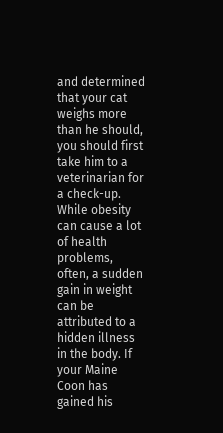and determined that your cat weighs more than he should, you should first take him to a veterinarian for a check-up. While obesity can cause a lot of health problems, often, a sudden gain in weight can be attributed to a hidden illness in the body. If your Maine Coon has gained his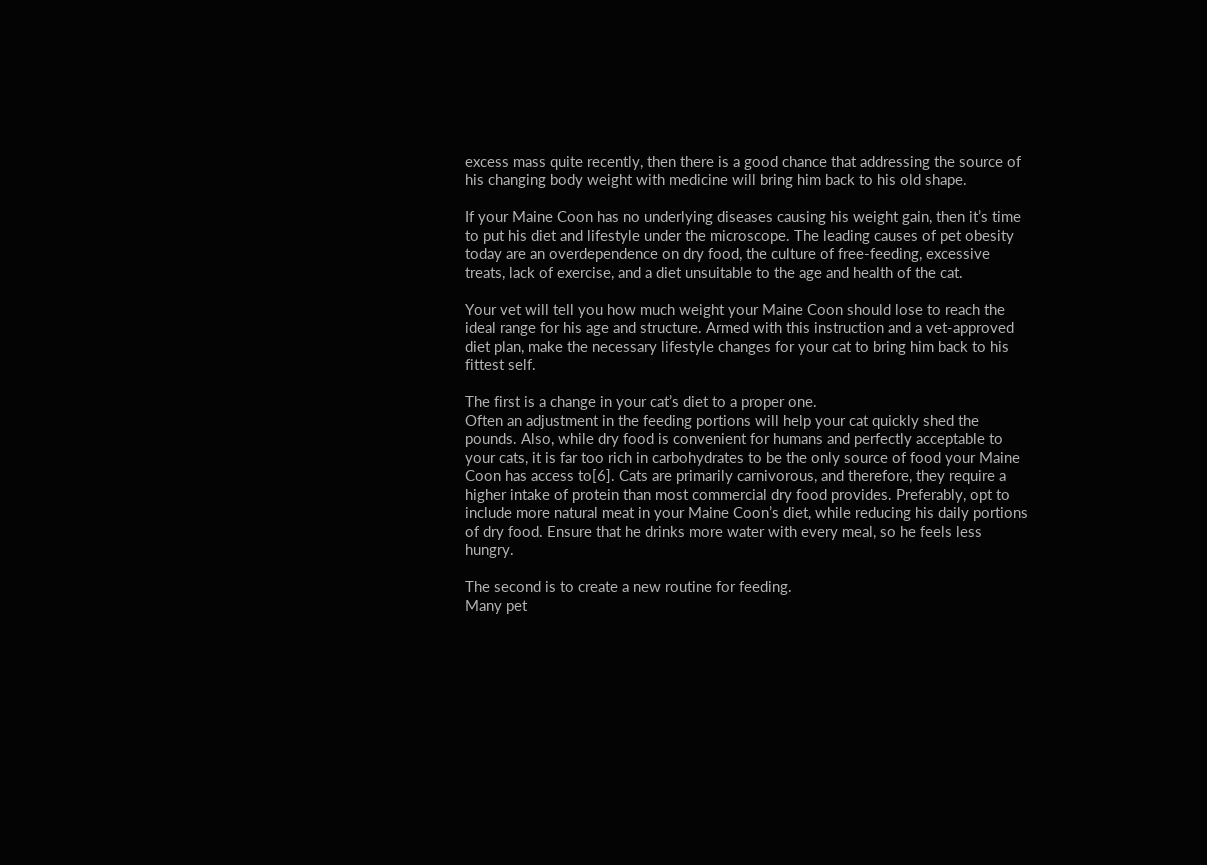excess mass quite recently, then there is a good chance that addressing the source of his changing body weight with medicine will bring him back to his old shape.

If your Maine Coon has no underlying diseases causing his weight gain, then it’s time to put his diet and lifestyle under the microscope. The leading causes of pet obesity today are an overdependence on dry food, the culture of free-feeding, excessive treats, lack of exercise, and a diet unsuitable to the age and health of the cat.

Your vet will tell you how much weight your Maine Coon should lose to reach the ideal range for his age and structure. Armed with this instruction and a vet-approved diet plan, make the necessary lifestyle changes for your cat to bring him back to his fittest self.

The first is a change in your cat’s diet to a proper one.
Often an adjustment in the feeding portions will help your cat quickly shed the pounds. Also, while dry food is convenient for humans and perfectly acceptable to your cats, it is far too rich in carbohydrates to be the only source of food your Maine Coon has access to[6]. Cats are primarily carnivorous, and therefore, they require a higher intake of protein than most commercial dry food provides. Preferably, opt to include more natural meat in your Maine Coon’s diet, while reducing his daily portions of dry food. Ensure that he drinks more water with every meal, so he feels less hungry.

The second is to create a new routine for feeding.
Many pet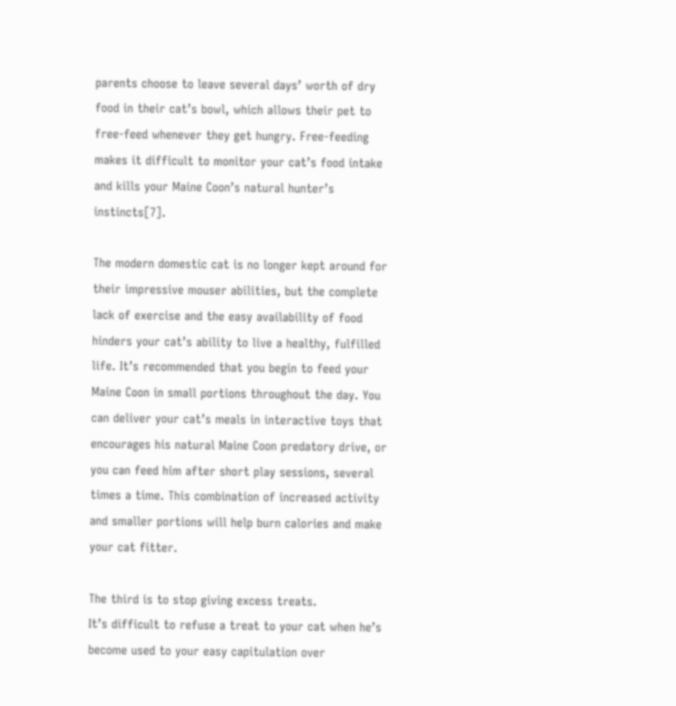parents choose to leave several days’ worth of dry food in their cat’s bowl, which allows their pet to free-feed whenever they get hungry. Free-feeding makes it difficult to monitor your cat’s food intake and kills your Maine Coon’s natural hunter’s instincts[7].

The modern domestic cat is no longer kept around for their impressive mouser abilities, but the complete lack of exercise and the easy availability of food hinders your cat’s ability to live a healthy, fulfilled life. It’s recommended that you begin to feed your Maine Coon in small portions throughout the day. You can deliver your cat’s meals in interactive toys that encourages his natural Maine Coon predatory drive, or you can feed him after short play sessions, several times a time. This combination of increased activity and smaller portions will help burn calories and make your cat fitter.

The third is to stop giving excess treats.
It’s difficult to refuse a treat to your cat when he’s become used to your easy capitulation over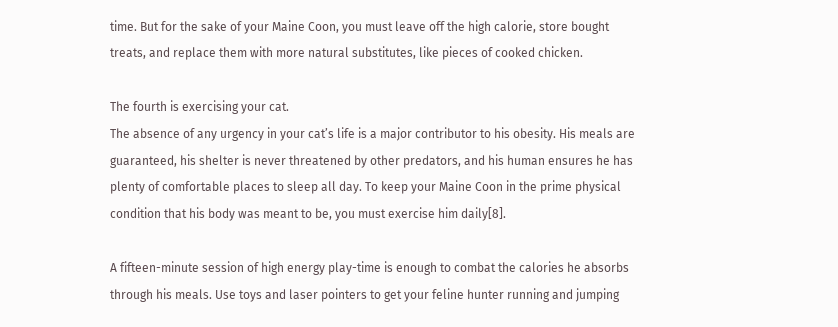time. But for the sake of your Maine Coon, you must leave off the high calorie, store bought treats, and replace them with more natural substitutes, like pieces of cooked chicken.

The fourth is exercising your cat.
The absence of any urgency in your cat’s life is a major contributor to his obesity. His meals are guaranteed, his shelter is never threatened by other predators, and his human ensures he has plenty of comfortable places to sleep all day. To keep your Maine Coon in the prime physical condition that his body was meant to be, you must exercise him daily[8].

A fifteen-minute session of high energy play-time is enough to combat the calories he absorbs through his meals. Use toys and laser pointers to get your feline hunter running and jumping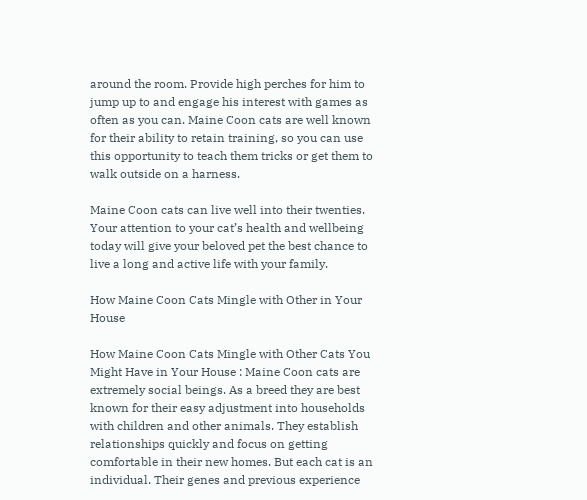around the room. Provide high perches for him to jump up to and engage his interest with games as often as you can. Maine Coon cats are well known for their ability to retain training, so you can use this opportunity to teach them tricks or get them to walk outside on a harness.

Maine Coon cats can live well into their twenties. Your attention to your cat’s health and wellbeing today will give your beloved pet the best chance to live a long and active life with your family.

How Maine Coon Cats Mingle with Other in Your House

How Maine Coon Cats Mingle with Other Cats You Might Have in Your House : Maine Coon cats are extremely social beings. As a breed they are best known for their easy adjustment into households with children and other animals. They establish relationships quickly and focus on getting comfortable in their new homes. But each cat is an individual. Their genes and previous experience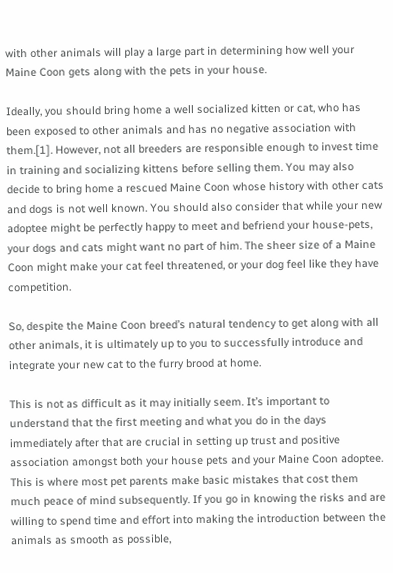with other animals will play a large part in determining how well your Maine Coon gets along with the pets in your house.

Ideally, you should bring home a well socialized kitten or cat, who has been exposed to other animals and has no negative association with them.[1]. However, not all breeders are responsible enough to invest time in training and socializing kittens before selling them. You may also decide to bring home a rescued Maine Coon whose history with other cats and dogs is not well known. You should also consider that while your new adoptee might be perfectly happy to meet and befriend your house-pets, your dogs and cats might want no part of him. The sheer size of a Maine Coon might make your cat feel threatened, or your dog feel like they have competition.

So, despite the Maine Coon breed’s natural tendency to get along with all other animals, it is ultimately up to you to successfully introduce and integrate your new cat to the furry brood at home.

This is not as difficult as it may initially seem. It’s important to understand that the first meeting and what you do in the days immediately after that are crucial in setting up trust and positive association amongst both your house pets and your Maine Coon adoptee. This is where most pet parents make basic mistakes that cost them much peace of mind subsequently. If you go in knowing the risks and are willing to spend time and effort into making the introduction between the animals as smooth as possible,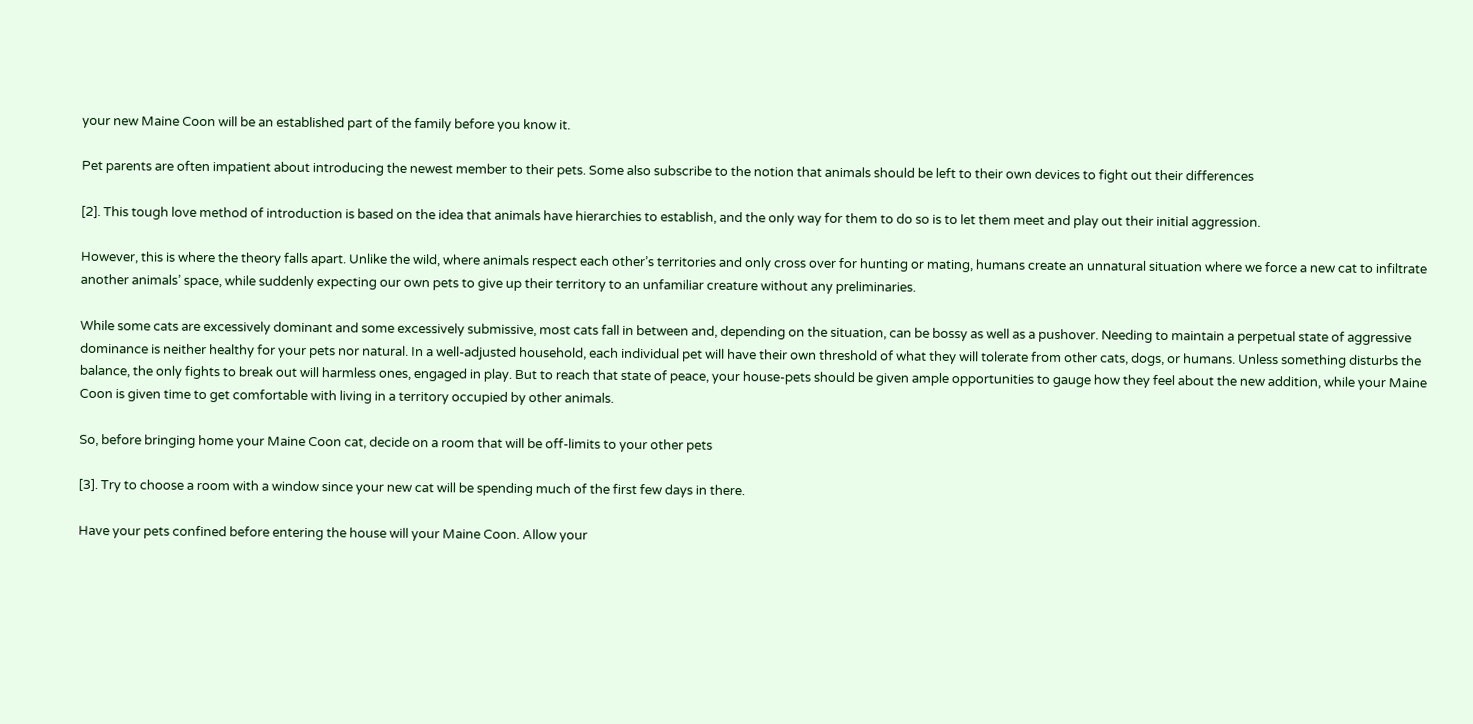your new Maine Coon will be an established part of the family before you know it.

Pet parents are often impatient about introducing the newest member to their pets. Some also subscribe to the notion that animals should be left to their own devices to fight out their differences

[2]. This tough love method of introduction is based on the idea that animals have hierarchies to establish, and the only way for them to do so is to let them meet and play out their initial aggression.

However, this is where the theory falls apart. Unlike the wild, where animals respect each other’s territories and only cross over for hunting or mating, humans create an unnatural situation where we force a new cat to infiltrate another animals’ space, while suddenly expecting our own pets to give up their territory to an unfamiliar creature without any preliminaries.

While some cats are excessively dominant and some excessively submissive, most cats fall in between and, depending on the situation, can be bossy as well as a pushover. Needing to maintain a perpetual state of aggressive dominance is neither healthy for your pets nor natural. In a well-adjusted household, each individual pet will have their own threshold of what they will tolerate from other cats, dogs, or humans. Unless something disturbs the balance, the only fights to break out will harmless ones, engaged in play. But to reach that state of peace, your house-pets should be given ample opportunities to gauge how they feel about the new addition, while your Maine Coon is given time to get comfortable with living in a territory occupied by other animals.

So, before bringing home your Maine Coon cat, decide on a room that will be off-limits to your other pets

[3]. Try to choose a room with a window since your new cat will be spending much of the first few days in there.

Have your pets confined before entering the house will your Maine Coon. Allow your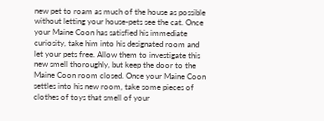new pet to roam as much of the house as possible without letting your house-pets see the cat. Once your Maine Coon has satisfied his immediate curiosity, take him into his designated room and let your pets free. Allow them to investigate this new smell thoroughly, but keep the door to the Maine Coon room closed. Once your Maine Coon settles into his new room, take some pieces of clothes of toys that smell of your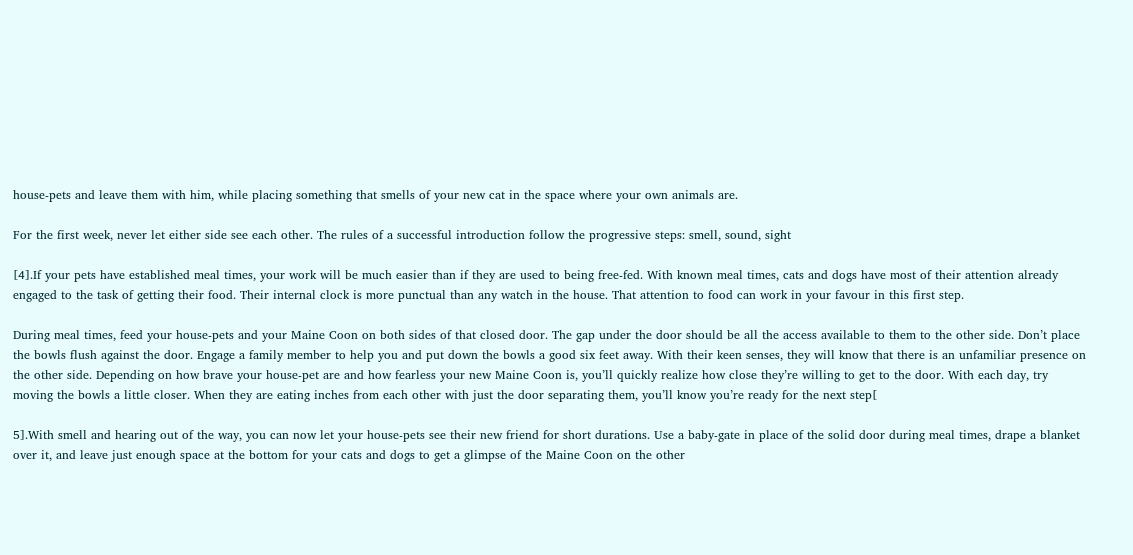house-pets and leave them with him, while placing something that smells of your new cat in the space where your own animals are.

For the first week, never let either side see each other. The rules of a successful introduction follow the progressive steps: smell, sound, sight

[4].If your pets have established meal times, your work will be much easier than if they are used to being free-fed. With known meal times, cats and dogs have most of their attention already engaged to the task of getting their food. Their internal clock is more punctual than any watch in the house. That attention to food can work in your favour in this first step.

During meal times, feed your house-pets and your Maine Coon on both sides of that closed door. The gap under the door should be all the access available to them to the other side. Don’t place the bowls flush against the door. Engage a family member to help you and put down the bowls a good six feet away. With their keen senses, they will know that there is an unfamiliar presence on the other side. Depending on how brave your house-pet are and how fearless your new Maine Coon is, you’ll quickly realize how close they’re willing to get to the door. With each day, try moving the bowls a little closer. When they are eating inches from each other with just the door separating them, you’ll know you’re ready for the next step[

5].With smell and hearing out of the way, you can now let your house-pets see their new friend for short durations. Use a baby-gate in place of the solid door during meal times, drape a blanket over it, and leave just enough space at the bottom for your cats and dogs to get a glimpse of the Maine Coon on the other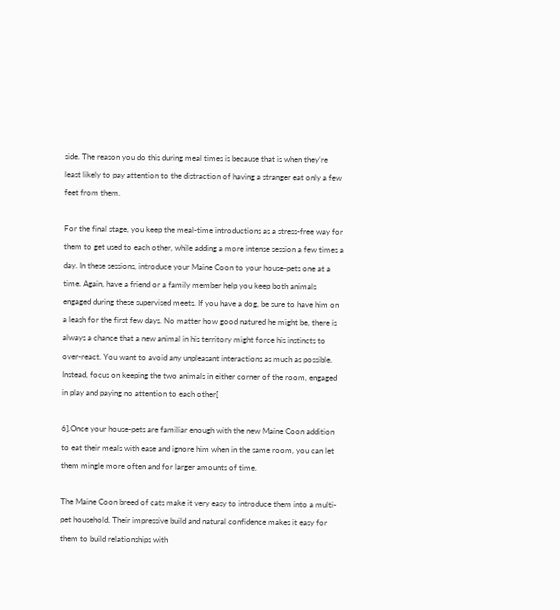side. The reason you do this during meal times is because that is when they’re least likely to pay attention to the distraction of having a stranger eat only a few feet from them.

For the final stage, you keep the meal-time introductions as a stress-free way for them to get used to each other, while adding a more intense session a few times a day. In these sessions, introduce your Maine Coon to your house-pets one at a time. Again, have a friend or a family member help you keep both animals engaged during these supervised meets. If you have a dog, be sure to have him on a leash for the first few days. No matter how good natured he might be, there is always a chance that a new animal in his territory might force his instincts to over-react. You want to avoid any unpleasant interactions as much as possible. Instead, focus on keeping the two animals in either corner of the room, engaged in play and paying no attention to each other[

6].Once your house-pets are familiar enough with the new Maine Coon addition to eat their meals with ease and ignore him when in the same room, you can let them mingle more often and for larger amounts of time.

The Maine Coon breed of cats make it very easy to introduce them into a multi-pet household. Their impressive build and natural confidence makes it easy for them to build relationships with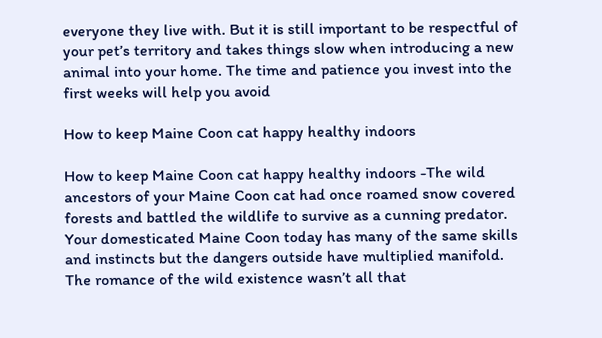everyone they live with. But it is still important to be respectful of your pet’s territory and takes things slow when introducing a new animal into your home. The time and patience you invest into the first weeks will help you avoid

How to keep Maine Coon cat happy healthy indoors

How to keep Maine Coon cat happy healthy indoors -The wild ancestors of your Maine Coon cat had once roamed snow covered forests and battled the wildlife to survive as a cunning predator. Your domesticated Maine Coon today has many of the same skills and instincts but the dangers outside have multiplied manifold. The romance of the wild existence wasn’t all that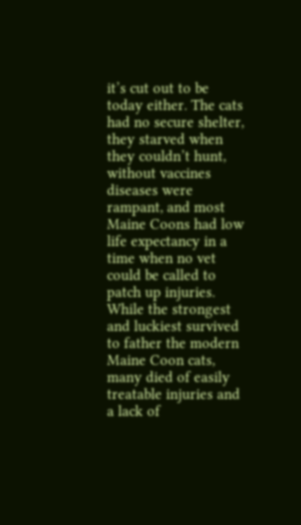it’s cut out to be today either. The cats had no secure shelter, they starved when they couldn’t hunt, without vaccines diseases were rampant, and most Maine Coons had low life expectancy in a time when no vet could be called to patch up injuries. While the strongest and luckiest survived to father the modern Maine Coon cats, many died of easily treatable injuries and a lack of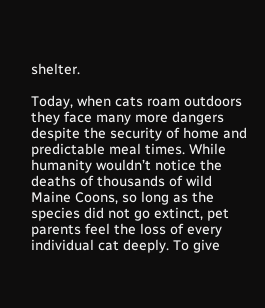shelter.

Today, when cats roam outdoors they face many more dangers despite the security of home and predictable meal times. While humanity wouldn’t notice the deaths of thousands of wild Maine Coons, so long as the species did not go extinct, pet parents feel the loss of every individual cat deeply. To give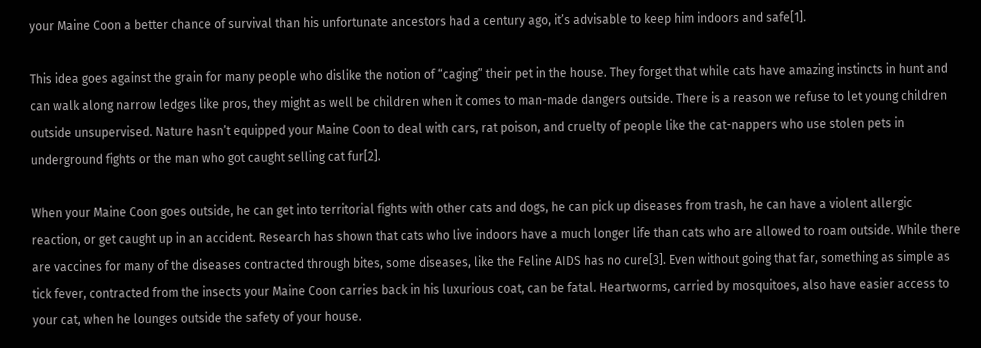your Maine Coon a better chance of survival than his unfortunate ancestors had a century ago, it’s advisable to keep him indoors and safe[1].

This idea goes against the grain for many people who dislike the notion of “caging” their pet in the house. They forget that while cats have amazing instincts in hunt and can walk along narrow ledges like pros, they might as well be children when it comes to man-made dangers outside. There is a reason we refuse to let young children outside unsupervised. Nature hasn’t equipped your Maine Coon to deal with cars, rat poison, and cruelty of people like the cat-nappers who use stolen pets in underground fights or the man who got caught selling cat fur[2].

When your Maine Coon goes outside, he can get into territorial fights with other cats and dogs, he can pick up diseases from trash, he can have a violent allergic reaction, or get caught up in an accident. Research has shown that cats who live indoors have a much longer life than cats who are allowed to roam outside. While there are vaccines for many of the diseases contracted through bites, some diseases, like the Feline AIDS has no cure[3]. Even without going that far, something as simple as tick fever, contracted from the insects your Maine Coon carries back in his luxurious coat, can be fatal. Heartworms, carried by mosquitoes, also have easier access to your cat, when he lounges outside the safety of your house.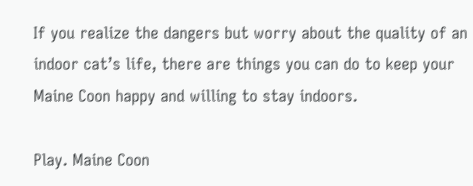If you realize the dangers but worry about the quality of an indoor cat’s life, there are things you can do to keep your Maine Coon happy and willing to stay indoors.

Play. Maine Coon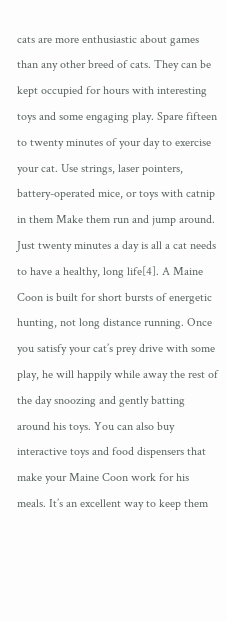cats are more enthusiastic about games than any other breed of cats. They can be kept occupied for hours with interesting toys and some engaging play. Spare fifteen to twenty minutes of your day to exercise your cat. Use strings, laser pointers, battery-operated mice, or toys with catnip in them Make them run and jump around. Just twenty minutes a day is all a cat needs to have a healthy, long life[4]. A Maine Coon is built for short bursts of energetic hunting, not long distance running. Once you satisfy your cat’s prey drive with some play, he will happily while away the rest of the day snoozing and gently batting around his toys. You can also buy interactive toys and food dispensers that make your Maine Coon work for his meals. It’s an excellent way to keep them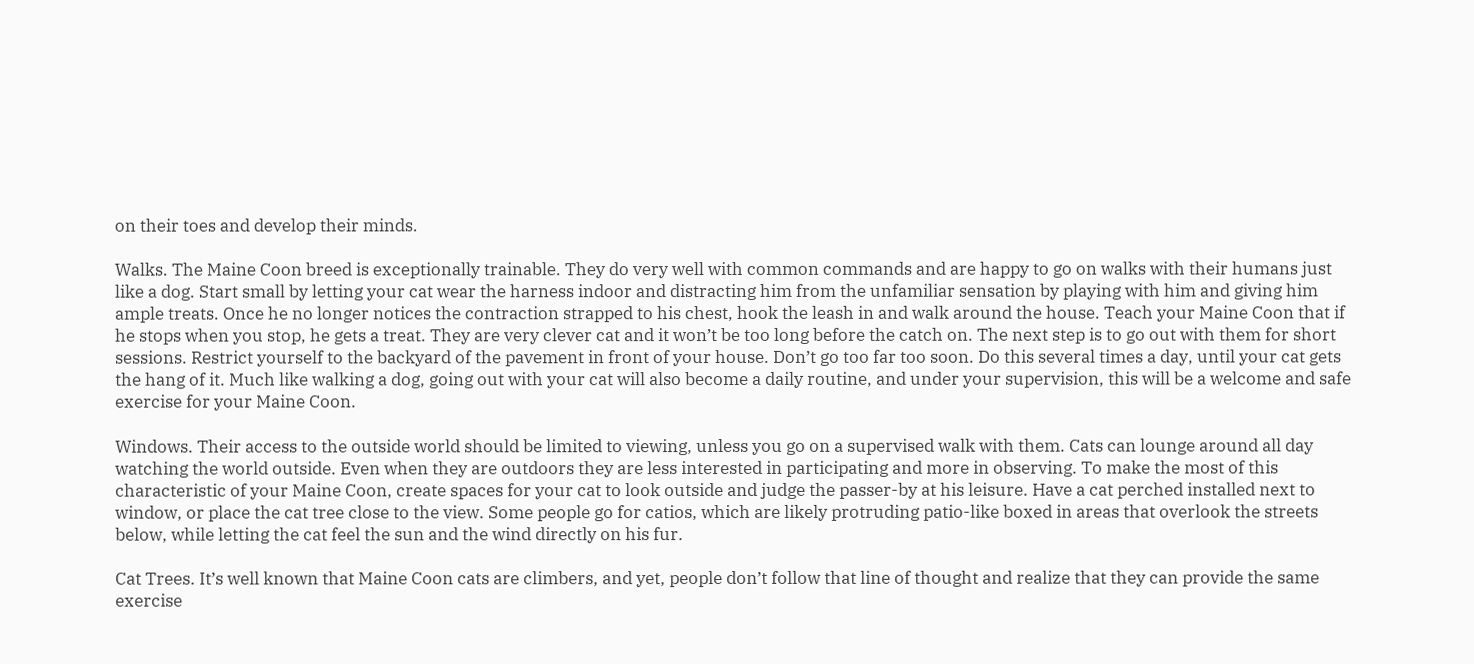on their toes and develop their minds.

Walks. The Maine Coon breed is exceptionally trainable. They do very well with common commands and are happy to go on walks with their humans just like a dog. Start small by letting your cat wear the harness indoor and distracting him from the unfamiliar sensation by playing with him and giving him ample treats. Once he no longer notices the contraction strapped to his chest, hook the leash in and walk around the house. Teach your Maine Coon that if he stops when you stop, he gets a treat. They are very clever cat and it won’t be too long before the catch on. The next step is to go out with them for short sessions. Restrict yourself to the backyard of the pavement in front of your house. Don’t go too far too soon. Do this several times a day, until your cat gets the hang of it. Much like walking a dog, going out with your cat will also become a daily routine, and under your supervision, this will be a welcome and safe exercise for your Maine Coon.

Windows. Their access to the outside world should be limited to viewing, unless you go on a supervised walk with them. Cats can lounge around all day watching the world outside. Even when they are outdoors they are less interested in participating and more in observing. To make the most of this characteristic of your Maine Coon, create spaces for your cat to look outside and judge the passer-by at his leisure. Have a cat perched installed next to window, or place the cat tree close to the view. Some people go for catios, which are likely protruding patio-like boxed in areas that overlook the streets below, while letting the cat feel the sun and the wind directly on his fur.

Cat Trees. It’s well known that Maine Coon cats are climbers, and yet, people don’t follow that line of thought and realize that they can provide the same exercise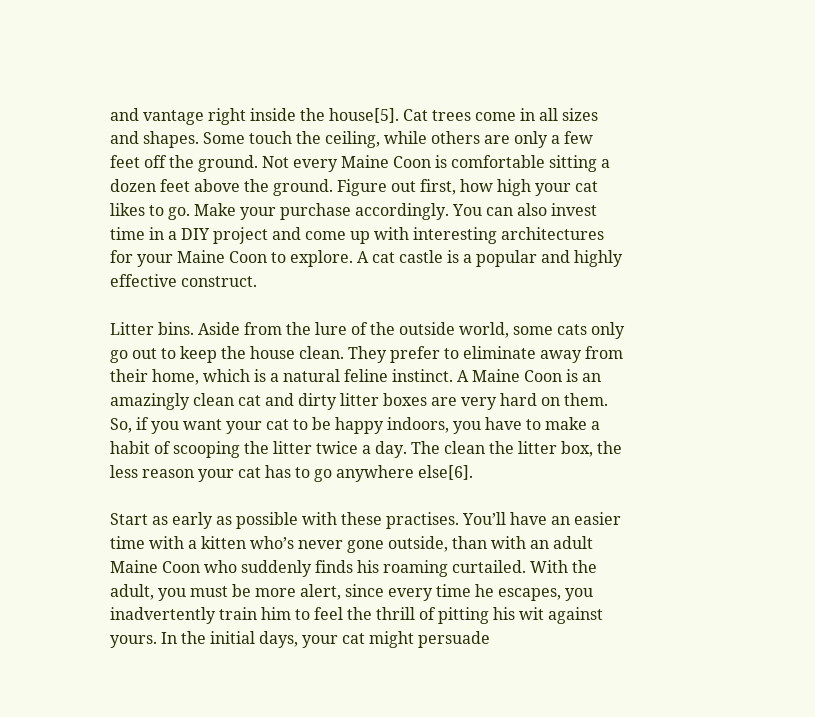and vantage right inside the house[5]. Cat trees come in all sizes and shapes. Some touch the ceiling, while others are only a few feet off the ground. Not every Maine Coon is comfortable sitting a dozen feet above the ground. Figure out first, how high your cat likes to go. Make your purchase accordingly. You can also invest time in a DIY project and come up with interesting architectures for your Maine Coon to explore. A cat castle is a popular and highly effective construct.

Litter bins. Aside from the lure of the outside world, some cats only go out to keep the house clean. They prefer to eliminate away from their home, which is a natural feline instinct. A Maine Coon is an amazingly clean cat and dirty litter boxes are very hard on them. So, if you want your cat to be happy indoors, you have to make a habit of scooping the litter twice a day. The clean the litter box, the less reason your cat has to go anywhere else[6].

Start as early as possible with these practises. You’ll have an easier time with a kitten who’s never gone outside, than with an adult Maine Coon who suddenly finds his roaming curtailed. With the adult, you must be more alert, since every time he escapes, you inadvertently train him to feel the thrill of pitting his wit against yours. In the initial days, your cat might persuade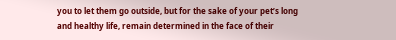you to let them go outside, but for the sake of your pet’s long and healthy life, remain determined in the face of their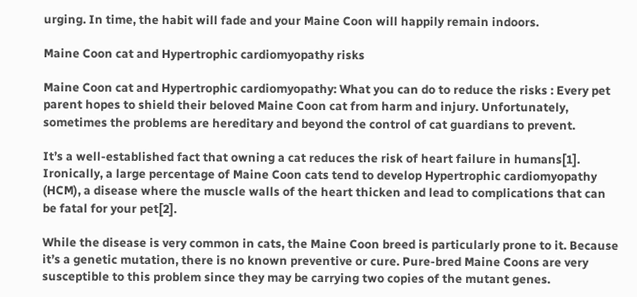urging. In time, the habit will fade and your Maine Coon will happily remain indoors.

Maine Coon cat and Hypertrophic cardiomyopathy risks

Maine Coon cat and Hypertrophic cardiomyopathy: What you can do to reduce the risks : Every pet parent hopes to shield their beloved Maine Coon cat from harm and injury. Unfortunately, sometimes the problems are hereditary and beyond the control of cat guardians to prevent.

It’s a well-established fact that owning a cat reduces the risk of heart failure in humans[1]. Ironically, a large percentage of Maine Coon cats tend to develop Hypertrophic cardiomyopathy (HCM), a disease where the muscle walls of the heart thicken and lead to complications that can be fatal for your pet[2].

While the disease is very common in cats, the Maine Coon breed is particularly prone to it. Because it’s a genetic mutation, there is no known preventive or cure. Pure-bred Maine Coons are very susceptible to this problem since they may be carrying two copies of the mutant genes.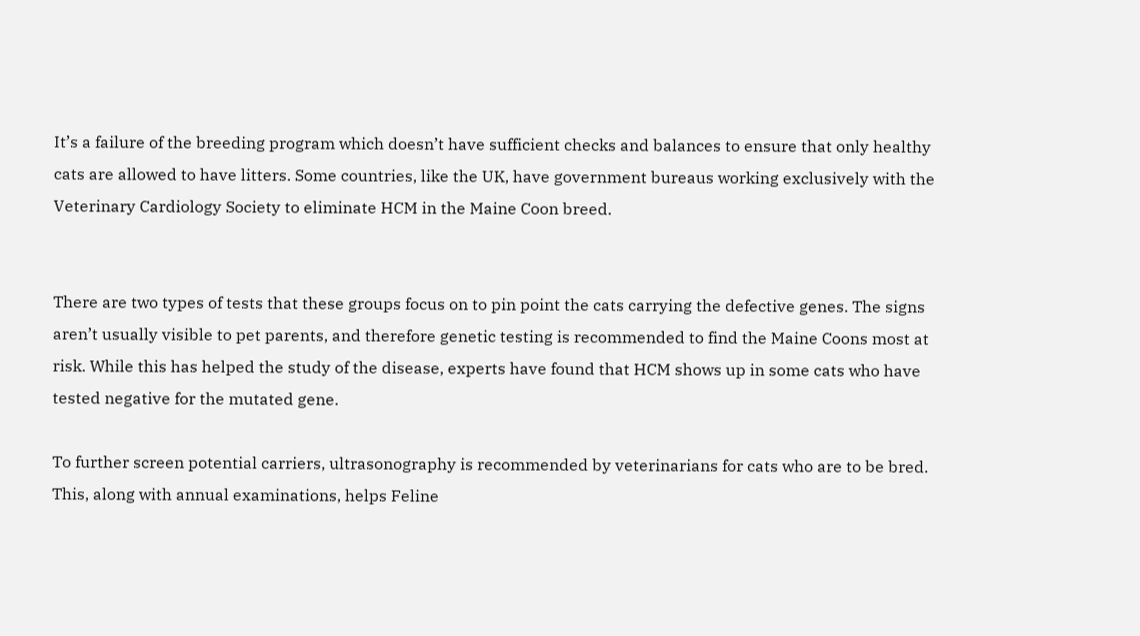It’s a failure of the breeding program which doesn’t have sufficient checks and balances to ensure that only healthy cats are allowed to have litters. Some countries, like the UK, have government bureaus working exclusively with the Veterinary Cardiology Society to eliminate HCM in the Maine Coon breed.


There are two types of tests that these groups focus on to pin point the cats carrying the defective genes. The signs aren’t usually visible to pet parents, and therefore genetic testing is recommended to find the Maine Coons most at risk. While this has helped the study of the disease, experts have found that HCM shows up in some cats who have tested negative for the mutated gene.

To further screen potential carriers, ultrasonography is recommended by veterinarians for cats who are to be bred. This, along with annual examinations, helps Feline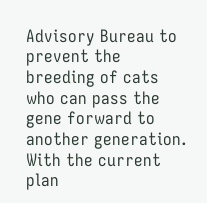Advisory Bureau to prevent the breeding of cats who can pass the gene forward to another generation. With the current plan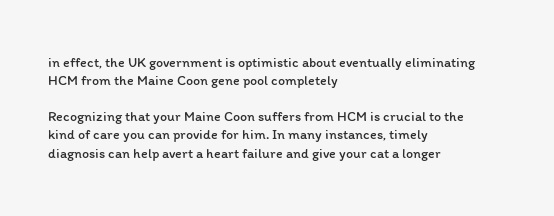in effect, the UK government is optimistic about eventually eliminating HCM from the Maine Coon gene pool completely

Recognizing that your Maine Coon suffers from HCM is crucial to the kind of care you can provide for him. In many instances, timely diagnosis can help avert a heart failure and give your cat a longer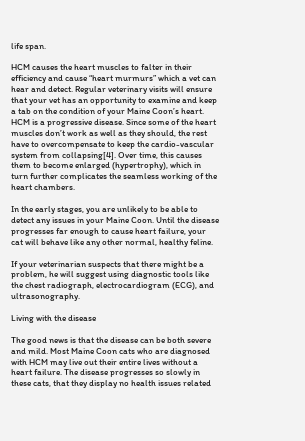life span.

HCM causes the heart muscles to falter in their efficiency and cause “heart murmurs” which a vet can hear and detect. Regular veterinary visits will ensure that your vet has an opportunity to examine and keep a tab on the condition of your Maine Coon’s heart. HCM is a progressive disease. Since some of the heart muscles don’t work as well as they should, the rest have to overcompensate to keep the cardio-vascular system from collapsing[4]. Over time, this causes them to become enlarged (hypertrophy), which in turn further complicates the seamless working of the heart chambers.

In the early stages, you are unlikely to be able to detect any issues in your Maine Coon. Until the disease progresses far enough to cause heart failure, your cat will behave like any other normal, healthy feline.

If your veterinarian suspects that there might be a problem, he will suggest using diagnostic tools like the chest radiograph, electrocardiogram (ECG), and ultrasonography.

Living with the disease

The good news is that the disease can be both severe and mild. Most Maine Coon cats who are diagnosed with HCM may live out their entire lives without a heart failure. The disease progresses so slowly in these cats, that they display no health issues related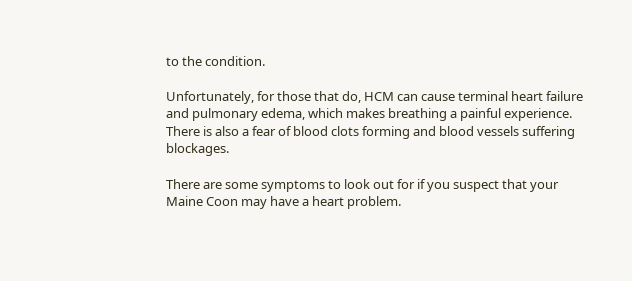to the condition.

Unfortunately, for those that do, HCM can cause terminal heart failure and pulmonary edema, which makes breathing a painful experience. There is also a fear of blood clots forming and blood vessels suffering blockages.

There are some symptoms to look out for if you suspect that your Maine Coon may have a heart problem.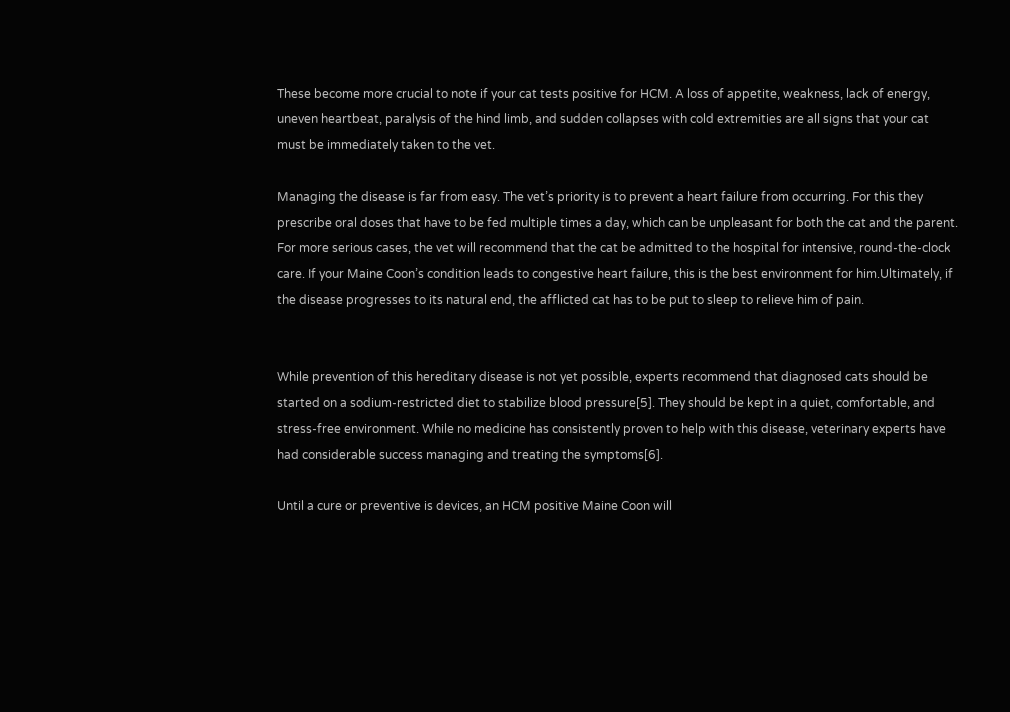These become more crucial to note if your cat tests positive for HCM. A loss of appetite, weakness, lack of energy, uneven heartbeat, paralysis of the hind limb, and sudden collapses with cold extremities are all signs that your cat must be immediately taken to the vet.

Managing the disease is far from easy. The vet’s priority is to prevent a heart failure from occurring. For this they prescribe oral doses that have to be fed multiple times a day, which can be unpleasant for both the cat and the parent. For more serious cases, the vet will recommend that the cat be admitted to the hospital for intensive, round-the-clock care. If your Maine Coon’s condition leads to congestive heart failure, this is the best environment for him.Ultimately, if the disease progresses to its natural end, the afflicted cat has to be put to sleep to relieve him of pain.


While prevention of this hereditary disease is not yet possible, experts recommend that diagnosed cats should be started on a sodium-restricted diet to stabilize blood pressure[5]. They should be kept in a quiet, comfortable, and stress-free environment. While no medicine has consistently proven to help with this disease, veterinary experts have had considerable success managing and treating the symptoms[6].

Until a cure or preventive is devices, an HCM positive Maine Coon will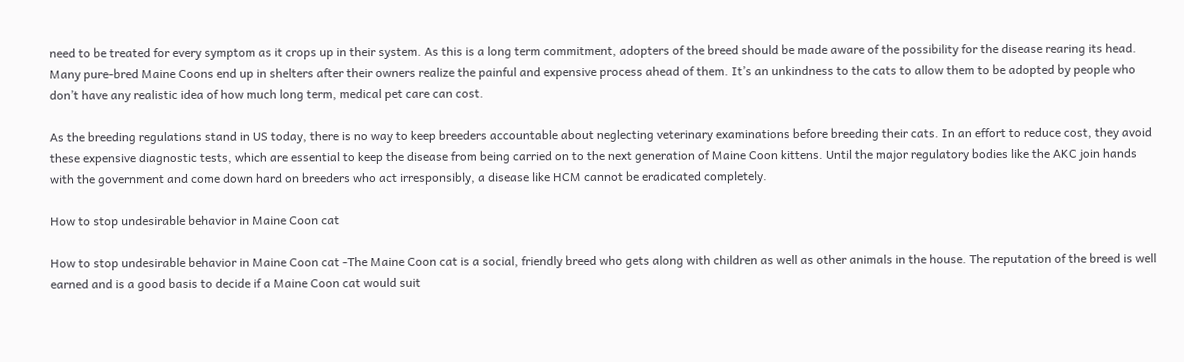need to be treated for every symptom as it crops up in their system. As this is a long term commitment, adopters of the breed should be made aware of the possibility for the disease rearing its head. Many pure-bred Maine Coons end up in shelters after their owners realize the painful and expensive process ahead of them. It’s an unkindness to the cats to allow them to be adopted by people who don’t have any realistic idea of how much long term, medical pet care can cost.

As the breeding regulations stand in US today, there is no way to keep breeders accountable about neglecting veterinary examinations before breeding their cats. In an effort to reduce cost, they avoid these expensive diagnostic tests, which are essential to keep the disease from being carried on to the next generation of Maine Coon kittens. Until the major regulatory bodies like the AKC join hands with the government and come down hard on breeders who act irresponsibly, a disease like HCM cannot be eradicated completely.

How to stop undesirable behavior in Maine Coon cat

How to stop undesirable behavior in Maine Coon cat -The Maine Coon cat is a social, friendly breed who gets along with children as well as other animals in the house. The reputation of the breed is well earned and is a good basis to decide if a Maine Coon cat would suit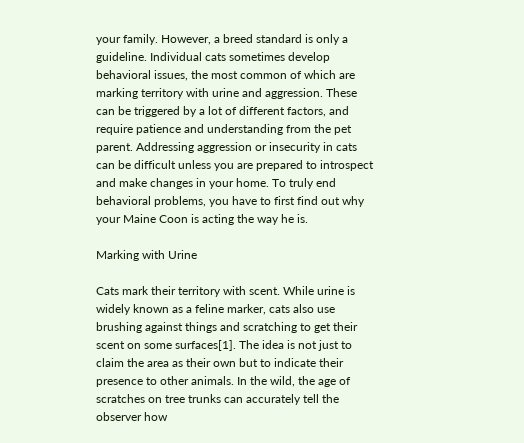your family. However, a breed standard is only a guideline. Individual cats sometimes develop behavioral issues, the most common of which are marking territory with urine and aggression. These can be triggered by a lot of different factors, and require patience and understanding from the pet parent. Addressing aggression or insecurity in cats can be difficult unless you are prepared to introspect and make changes in your home. To truly end behavioral problems, you have to first find out why your Maine Coon is acting the way he is.

Marking with Urine

Cats mark their territory with scent. While urine is widely known as a feline marker, cats also use brushing against things and scratching to get their scent on some surfaces[1]. The idea is not just to claim the area as their own but to indicate their presence to other animals. In the wild, the age of scratches on tree trunks can accurately tell the observer how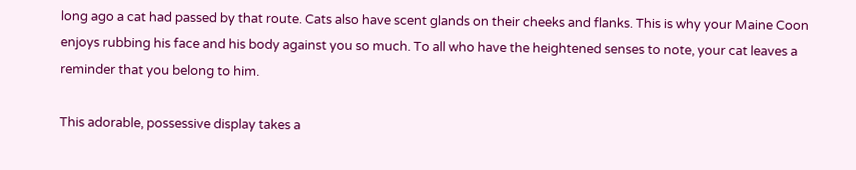long ago a cat had passed by that route. Cats also have scent glands on their cheeks and flanks. This is why your Maine Coon enjoys rubbing his face and his body against you so much. To all who have the heightened senses to note, your cat leaves a reminder that you belong to him.

This adorable, possessive display takes a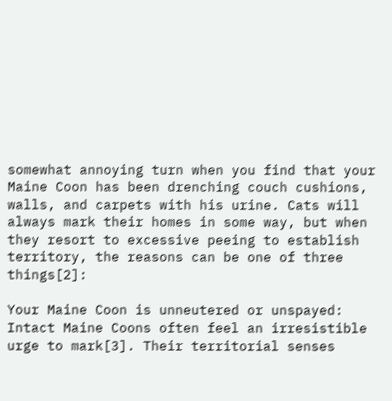somewhat annoying turn when you find that your Maine Coon has been drenching couch cushions, walls, and carpets with his urine. Cats will always mark their homes in some way, but when they resort to excessive peeing to establish territory, the reasons can be one of three things[2]:

Your Maine Coon is unneutered or unspayed: Intact Maine Coons often feel an irresistible urge to mark[3]. Their territorial senses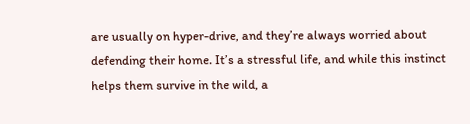are usually on hyper-drive, and they’re always worried about defending their home. It’s a stressful life, and while this instinct helps them survive in the wild, a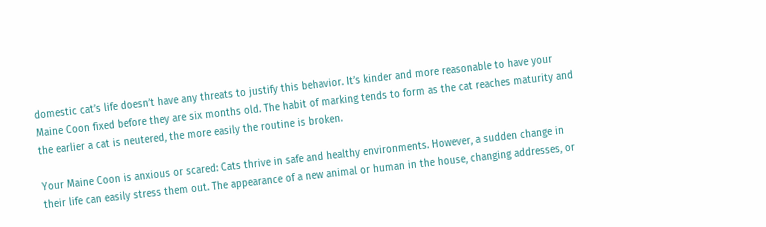domestic cat’s life doesn’t have any threats to justify this behavior. It’s kinder and more reasonable to have your Maine Coon fixed before they are six months old. The habit of marking tends to form as the cat reaches maturity and the earlier a cat is neutered, the more easily the routine is broken.

Your Maine Coon is anxious or scared: Cats thrive in safe and healthy environments. However, a sudden change in their life can easily stress them out. The appearance of a new animal or human in the house, changing addresses, or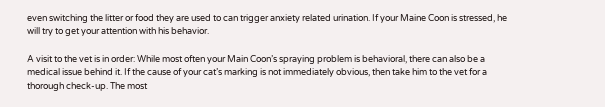even switching the litter or food they are used to can trigger anxiety related urination. If your Maine Coon is stressed, he will try to get your attention with his behavior.

A visit to the vet is in order: While most often your Main Coon’s spraying problem is behavioral, there can also be a medical issue behind it. If the cause of your cat’s marking is not immediately obvious, then take him to the vet for a thorough check-up. The most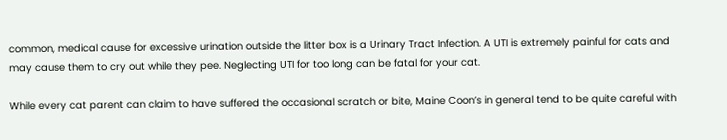common, medical cause for excessive urination outside the litter box is a Urinary Tract Infection. A UTI is extremely painful for cats and may cause them to cry out while they pee. Neglecting UTI for too long can be fatal for your cat.

While every cat parent can claim to have suffered the occasional scratch or bite, Maine Coon’s in general tend to be quite careful with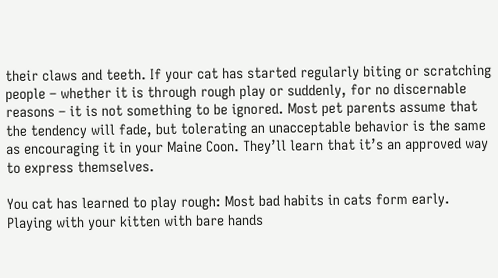their claws and teeth. If your cat has started regularly biting or scratching people – whether it is through rough play or suddenly, for no discernable reasons – it is not something to be ignored. Most pet parents assume that the tendency will fade, but tolerating an unacceptable behavior is the same as encouraging it in your Maine Coon. They’ll learn that it’s an approved way to express themselves.

You cat has learned to play rough: Most bad habits in cats form early. Playing with your kitten with bare hands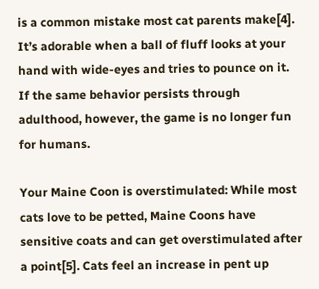is a common mistake most cat parents make[4]. It’s adorable when a ball of fluff looks at your hand with wide-eyes and tries to pounce on it. If the same behavior persists through adulthood, however, the game is no longer fun for humans.

Your Maine Coon is overstimulated: While most cats love to be petted, Maine Coons have sensitive coats and can get overstimulated after a point[5]. Cats feel an increase in pent up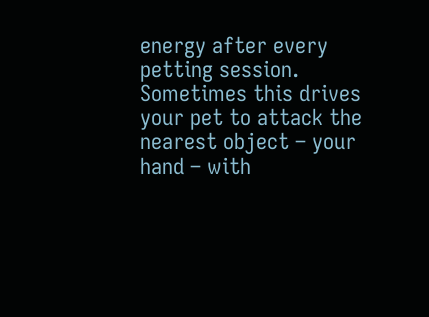energy after every petting session. Sometimes this drives your pet to attack the nearest object – your hand – with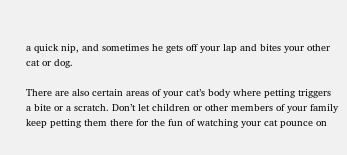a quick nip, and sometimes he gets off your lap and bites your other cat or dog.

There are also certain areas of your cat’s body where petting triggers a bite or a scratch. Don’t let children or other members of your family keep petting them there for the fun of watching your cat pounce on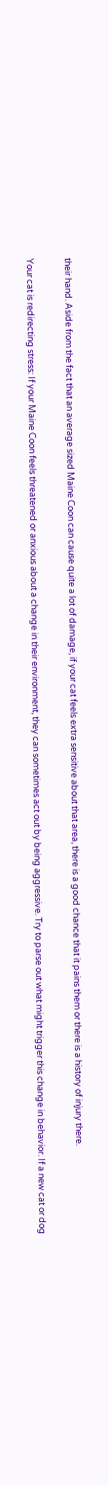their hand. Aside from the fact that an average sized Maine Coon can cause quite a lot of damage, if your cat feels extra sensitive about that area, there is a good chance that it pains them or there is a history of injury there.

Your cat is redirecting stress: If your Maine Coon feels threatened or anxious about a change in their environment, they can sometimes act out by being aggressive. Try to parse out what might trigger this change in behavior. If a new cat or dog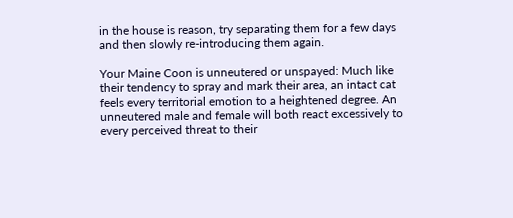in the house is reason, try separating them for a few days and then slowly re-introducing them again.

Your Maine Coon is unneutered or unspayed: Much like their tendency to spray and mark their area, an intact cat feels every territorial emotion to a heightened degree. An unneutered male and female will both react excessively to every perceived threat to their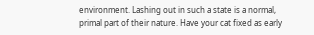environment. Lashing out in such a state is a normal, primal part of their nature. Have your cat fixed as early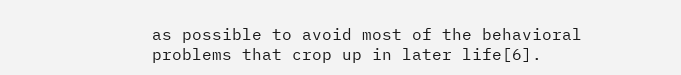as possible to avoid most of the behavioral problems that crop up in later life[6].